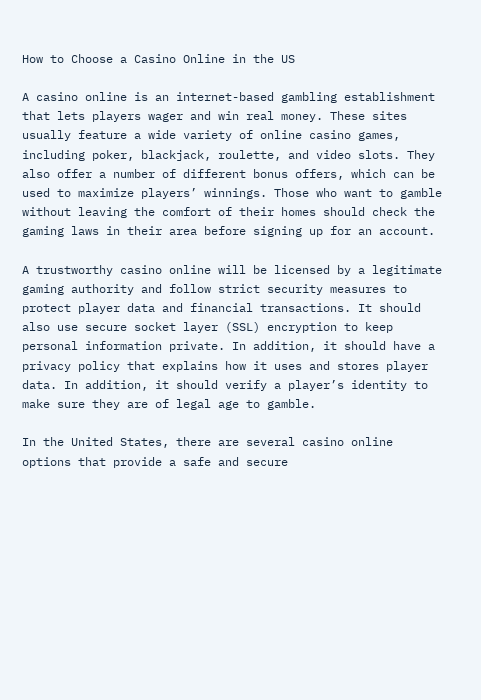How to Choose a Casino Online in the US

A casino online is an internet-based gambling establishment that lets players wager and win real money. These sites usually feature a wide variety of online casino games, including poker, blackjack, roulette, and video slots. They also offer a number of different bonus offers, which can be used to maximize players’ winnings. Those who want to gamble without leaving the comfort of their homes should check the gaming laws in their area before signing up for an account.

A trustworthy casino online will be licensed by a legitimate gaming authority and follow strict security measures to protect player data and financial transactions. It should also use secure socket layer (SSL) encryption to keep personal information private. In addition, it should have a privacy policy that explains how it uses and stores player data. In addition, it should verify a player’s identity to make sure they are of legal age to gamble.

In the United States, there are several casino online options that provide a safe and secure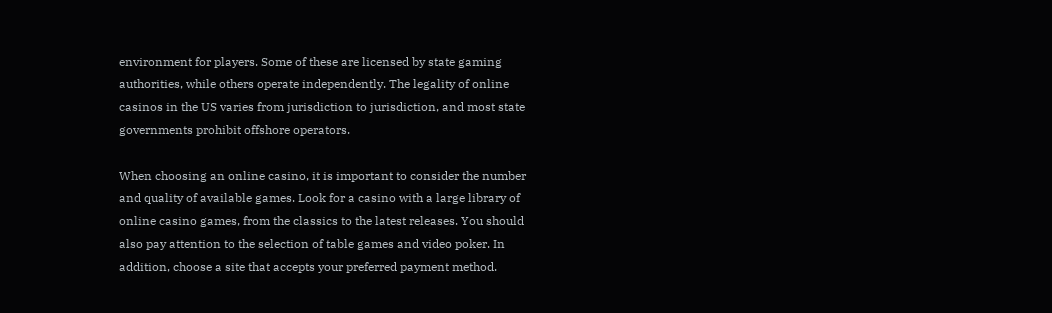environment for players. Some of these are licensed by state gaming authorities, while others operate independently. The legality of online casinos in the US varies from jurisdiction to jurisdiction, and most state governments prohibit offshore operators.

When choosing an online casino, it is important to consider the number and quality of available games. Look for a casino with a large library of online casino games, from the classics to the latest releases. You should also pay attention to the selection of table games and video poker. In addition, choose a site that accepts your preferred payment method.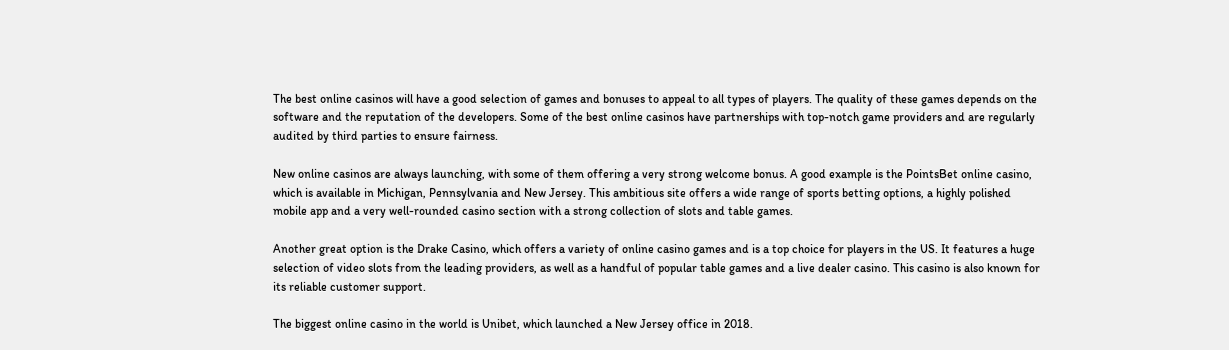The best online casinos will have a good selection of games and bonuses to appeal to all types of players. The quality of these games depends on the software and the reputation of the developers. Some of the best online casinos have partnerships with top-notch game providers and are regularly audited by third parties to ensure fairness.

New online casinos are always launching, with some of them offering a very strong welcome bonus. A good example is the PointsBet online casino, which is available in Michigan, Pennsylvania and New Jersey. This ambitious site offers a wide range of sports betting options, a highly polished mobile app and a very well-rounded casino section with a strong collection of slots and table games.

Another great option is the Drake Casino, which offers a variety of online casino games and is a top choice for players in the US. It features a huge selection of video slots from the leading providers, as well as a handful of popular table games and a live dealer casino. This casino is also known for its reliable customer support.

The biggest online casino in the world is Unibet, which launched a New Jersey office in 2018.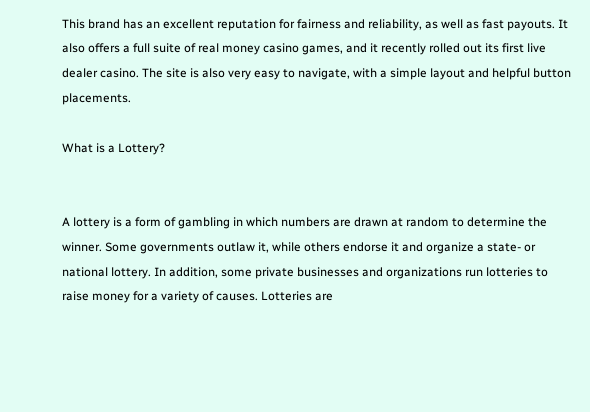This brand has an excellent reputation for fairness and reliability, as well as fast payouts. It also offers a full suite of real money casino games, and it recently rolled out its first live dealer casino. The site is also very easy to navigate, with a simple layout and helpful button placements.

What is a Lottery?


A lottery is a form of gambling in which numbers are drawn at random to determine the winner. Some governments outlaw it, while others endorse it and organize a state- or national lottery. In addition, some private businesses and organizations run lotteries to raise money for a variety of causes. Lotteries are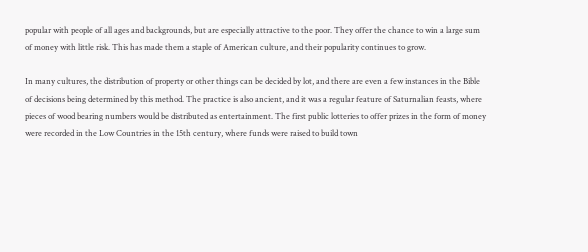popular with people of all ages and backgrounds, but are especially attractive to the poor. They offer the chance to win a large sum of money with little risk. This has made them a staple of American culture, and their popularity continues to grow.

In many cultures, the distribution of property or other things can be decided by lot, and there are even a few instances in the Bible of decisions being determined by this method. The practice is also ancient, and it was a regular feature of Saturnalian feasts, where pieces of wood bearing numbers would be distributed as entertainment. The first public lotteries to offer prizes in the form of money were recorded in the Low Countries in the 15th century, where funds were raised to build town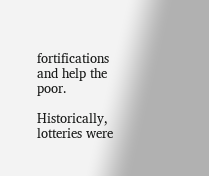fortifications and help the poor.

Historically, lotteries were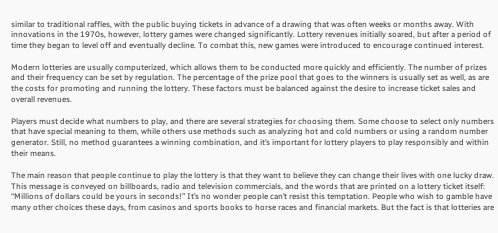similar to traditional raffles, with the public buying tickets in advance of a drawing that was often weeks or months away. With innovations in the 1970s, however, lottery games were changed significantly. Lottery revenues initially soared, but after a period of time they began to level off and eventually decline. To combat this, new games were introduced to encourage continued interest.

Modern lotteries are usually computerized, which allows them to be conducted more quickly and efficiently. The number of prizes and their frequency can be set by regulation. The percentage of the prize pool that goes to the winners is usually set as well, as are the costs for promoting and running the lottery. These factors must be balanced against the desire to increase ticket sales and overall revenues.

Players must decide what numbers to play, and there are several strategies for choosing them. Some choose to select only numbers that have special meaning to them, while others use methods such as analyzing hot and cold numbers or using a random number generator. Still, no method guarantees a winning combination, and it’s important for lottery players to play responsibly and within their means.

The main reason that people continue to play the lottery is that they want to believe they can change their lives with one lucky draw. This message is conveyed on billboards, radio and television commercials, and the words that are printed on a lottery ticket itself: “Millions of dollars could be yours in seconds!” It’s no wonder people can’t resist this temptation. People who wish to gamble have many other choices these days, from casinos and sports books to horse races and financial markets. But the fact is that lotteries are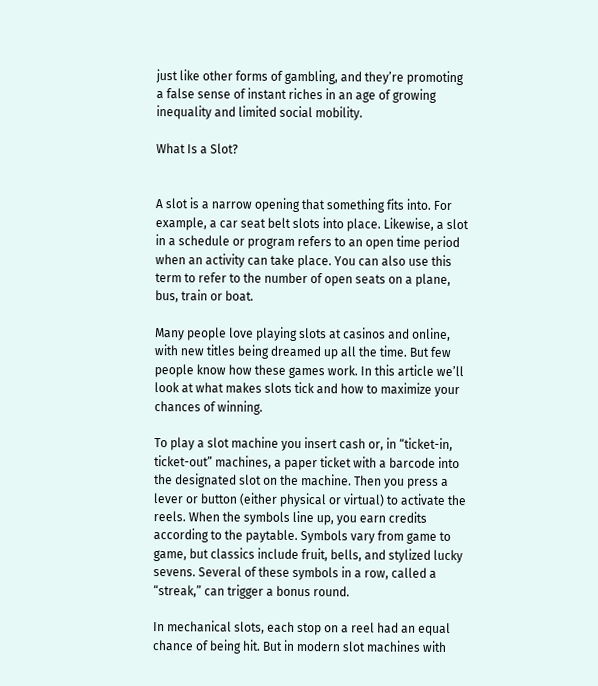just like other forms of gambling, and they’re promoting a false sense of instant riches in an age of growing inequality and limited social mobility.

What Is a Slot?


A slot is a narrow opening that something fits into. For example, a car seat belt slots into place. Likewise, a slot in a schedule or program refers to an open time period when an activity can take place. You can also use this term to refer to the number of open seats on a plane, bus, train or boat.

Many people love playing slots at casinos and online, with new titles being dreamed up all the time. But few people know how these games work. In this article we’ll look at what makes slots tick and how to maximize your chances of winning.

To play a slot machine you insert cash or, in “ticket-in, ticket-out” machines, a paper ticket with a barcode into the designated slot on the machine. Then you press a lever or button (either physical or virtual) to activate the reels. When the symbols line up, you earn credits according to the paytable. Symbols vary from game to game, but classics include fruit, bells, and stylized lucky sevens. Several of these symbols in a row, called a “streak,” can trigger a bonus round.

In mechanical slots, each stop on a reel had an equal chance of being hit. But in modern slot machines with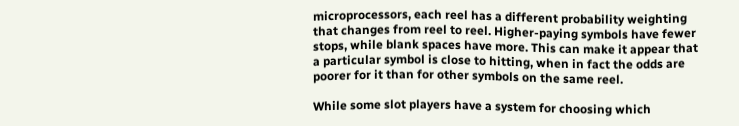microprocessors, each reel has a different probability weighting that changes from reel to reel. Higher-paying symbols have fewer stops, while blank spaces have more. This can make it appear that a particular symbol is close to hitting, when in fact the odds are poorer for it than for other symbols on the same reel.

While some slot players have a system for choosing which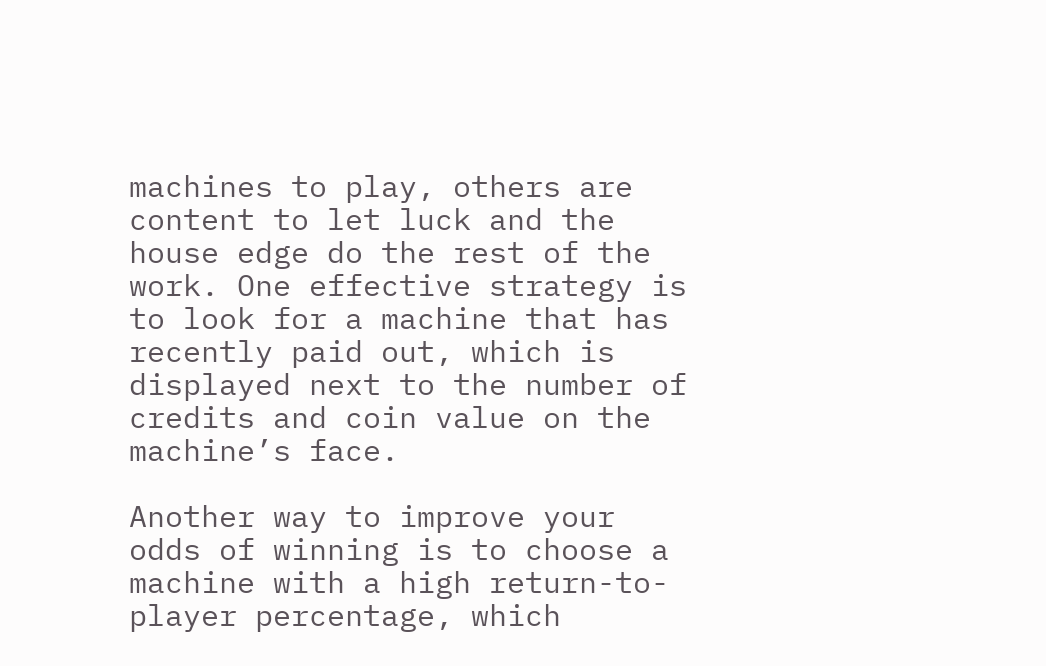machines to play, others are content to let luck and the house edge do the rest of the work. One effective strategy is to look for a machine that has recently paid out, which is displayed next to the number of credits and coin value on the machine’s face.

Another way to improve your odds of winning is to choose a machine with a high return-to-player percentage, which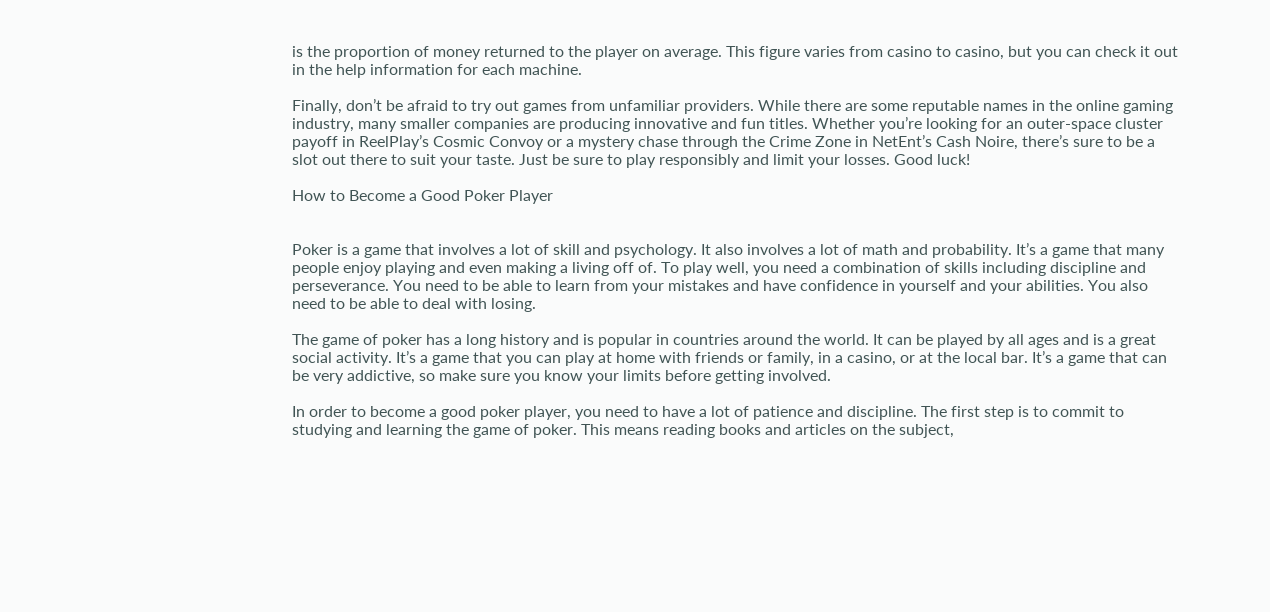is the proportion of money returned to the player on average. This figure varies from casino to casino, but you can check it out in the help information for each machine.

Finally, don’t be afraid to try out games from unfamiliar providers. While there are some reputable names in the online gaming industry, many smaller companies are producing innovative and fun titles. Whether you’re looking for an outer-space cluster payoff in ReelPlay’s Cosmic Convoy or a mystery chase through the Crime Zone in NetEnt’s Cash Noire, there’s sure to be a slot out there to suit your taste. Just be sure to play responsibly and limit your losses. Good luck!

How to Become a Good Poker Player


Poker is a game that involves a lot of skill and psychology. It also involves a lot of math and probability. It’s a game that many people enjoy playing and even making a living off of. To play well, you need a combination of skills including discipline and perseverance. You need to be able to learn from your mistakes and have confidence in yourself and your abilities. You also need to be able to deal with losing.

The game of poker has a long history and is popular in countries around the world. It can be played by all ages and is a great social activity. It’s a game that you can play at home with friends or family, in a casino, or at the local bar. It’s a game that can be very addictive, so make sure you know your limits before getting involved.

In order to become a good poker player, you need to have a lot of patience and discipline. The first step is to commit to studying and learning the game of poker. This means reading books and articles on the subject,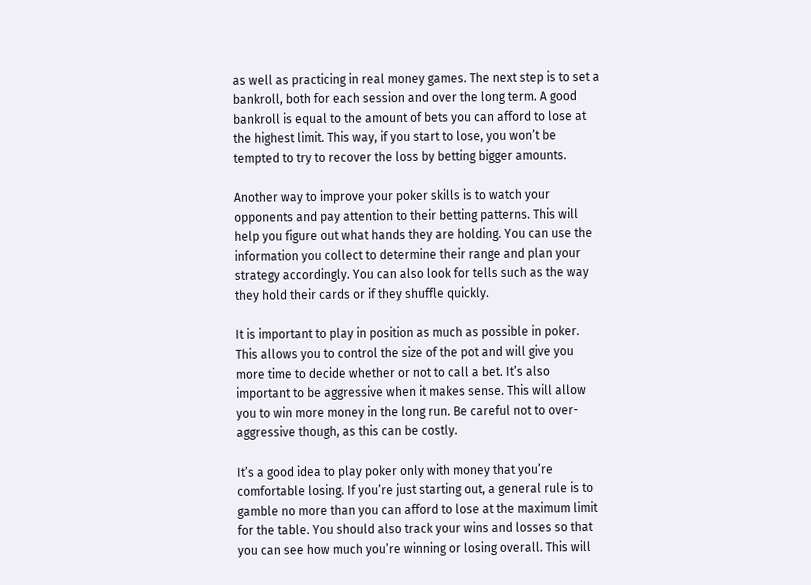as well as practicing in real money games. The next step is to set a bankroll, both for each session and over the long term. A good bankroll is equal to the amount of bets you can afford to lose at the highest limit. This way, if you start to lose, you won’t be tempted to try to recover the loss by betting bigger amounts.

Another way to improve your poker skills is to watch your opponents and pay attention to their betting patterns. This will help you figure out what hands they are holding. You can use the information you collect to determine their range and plan your strategy accordingly. You can also look for tells such as the way they hold their cards or if they shuffle quickly.

It is important to play in position as much as possible in poker. This allows you to control the size of the pot and will give you more time to decide whether or not to call a bet. It’s also important to be aggressive when it makes sense. This will allow you to win more money in the long run. Be careful not to over-aggressive though, as this can be costly.

It’s a good idea to play poker only with money that you’re comfortable losing. If you’re just starting out, a general rule is to gamble no more than you can afford to lose at the maximum limit for the table. You should also track your wins and losses so that you can see how much you’re winning or losing overall. This will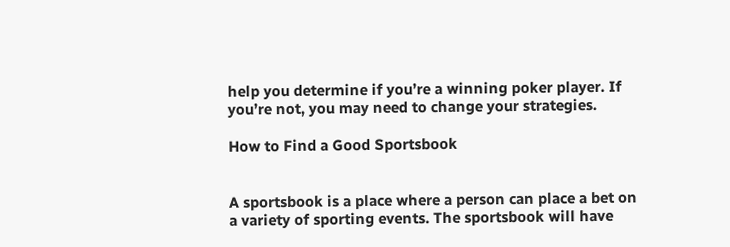help you determine if you’re a winning poker player. If you’re not, you may need to change your strategies.

How to Find a Good Sportsbook


A sportsbook is a place where a person can place a bet on a variety of sporting events. The sportsbook will have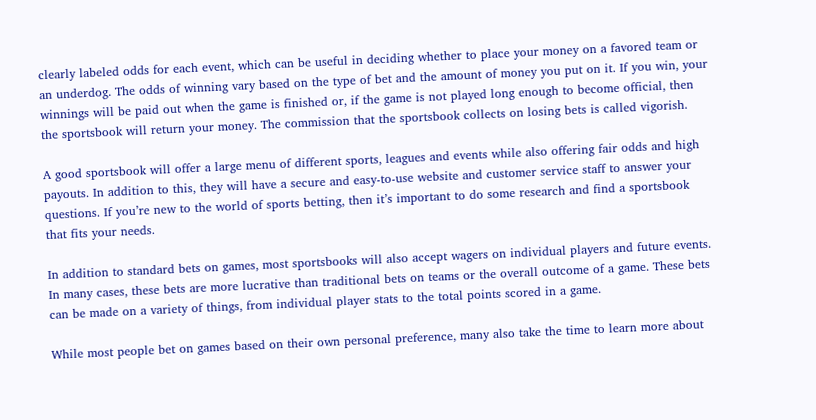clearly labeled odds for each event, which can be useful in deciding whether to place your money on a favored team or an underdog. The odds of winning vary based on the type of bet and the amount of money you put on it. If you win, your winnings will be paid out when the game is finished or, if the game is not played long enough to become official, then the sportsbook will return your money. The commission that the sportsbook collects on losing bets is called vigorish.

A good sportsbook will offer a large menu of different sports, leagues and events while also offering fair odds and high payouts. In addition to this, they will have a secure and easy-to-use website and customer service staff to answer your questions. If you’re new to the world of sports betting, then it’s important to do some research and find a sportsbook that fits your needs.

In addition to standard bets on games, most sportsbooks will also accept wagers on individual players and future events. In many cases, these bets are more lucrative than traditional bets on teams or the overall outcome of a game. These bets can be made on a variety of things, from individual player stats to the total points scored in a game.

While most people bet on games based on their own personal preference, many also take the time to learn more about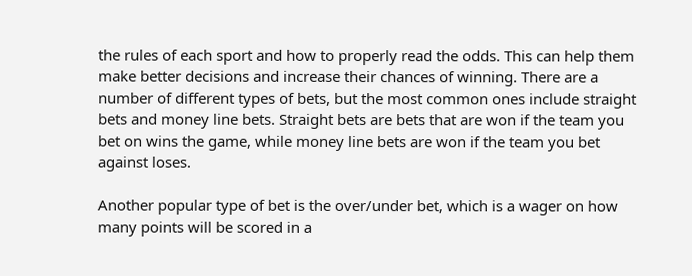the rules of each sport and how to properly read the odds. This can help them make better decisions and increase their chances of winning. There are a number of different types of bets, but the most common ones include straight bets and money line bets. Straight bets are bets that are won if the team you bet on wins the game, while money line bets are won if the team you bet against loses.

Another popular type of bet is the over/under bet, which is a wager on how many points will be scored in a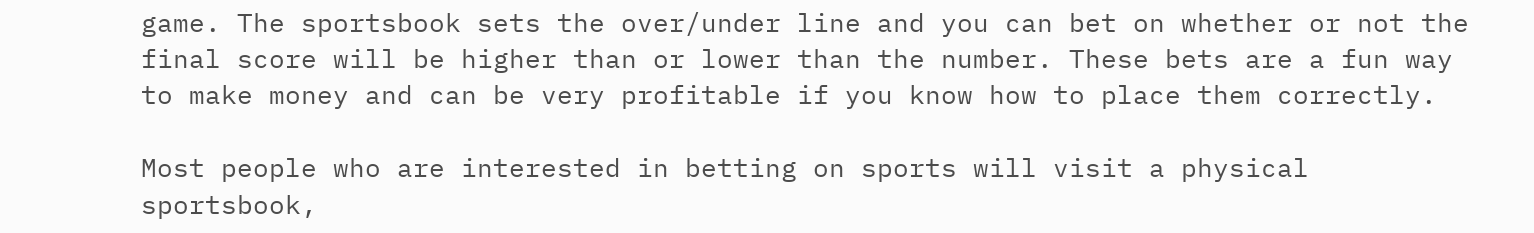game. The sportsbook sets the over/under line and you can bet on whether or not the final score will be higher than or lower than the number. These bets are a fun way to make money and can be very profitable if you know how to place them correctly.

Most people who are interested in betting on sports will visit a physical sportsbook,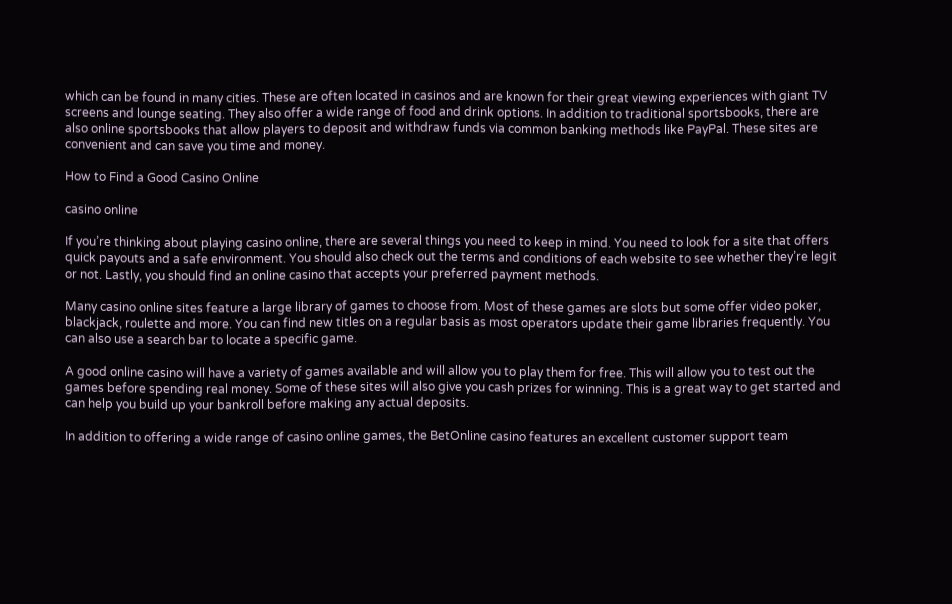which can be found in many cities. These are often located in casinos and are known for their great viewing experiences with giant TV screens and lounge seating. They also offer a wide range of food and drink options. In addition to traditional sportsbooks, there are also online sportsbooks that allow players to deposit and withdraw funds via common banking methods like PayPal. These sites are convenient and can save you time and money.

How to Find a Good Casino Online

casino online

If you’re thinking about playing casino online, there are several things you need to keep in mind. You need to look for a site that offers quick payouts and a safe environment. You should also check out the terms and conditions of each website to see whether they’re legit or not. Lastly, you should find an online casino that accepts your preferred payment methods.

Many casino online sites feature a large library of games to choose from. Most of these games are slots but some offer video poker, blackjack, roulette and more. You can find new titles on a regular basis as most operators update their game libraries frequently. You can also use a search bar to locate a specific game.

A good online casino will have a variety of games available and will allow you to play them for free. This will allow you to test out the games before spending real money. Some of these sites will also give you cash prizes for winning. This is a great way to get started and can help you build up your bankroll before making any actual deposits.

In addition to offering a wide range of casino online games, the BetOnline casino features an excellent customer support team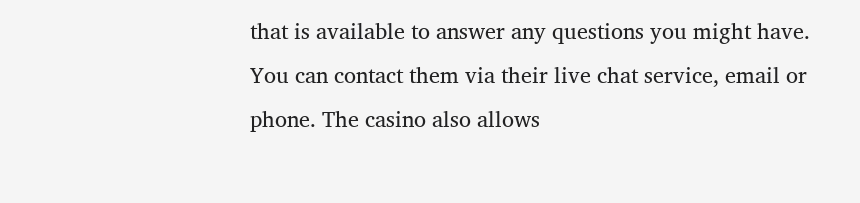that is available to answer any questions you might have. You can contact them via their live chat service, email or phone. The casino also allows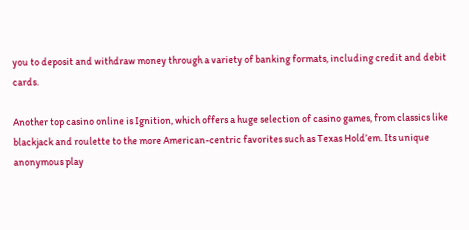you to deposit and withdraw money through a variety of banking formats, including credit and debit cards.

Another top casino online is Ignition, which offers a huge selection of casino games, from classics like blackjack and roulette to the more American-centric favorites such as Texas Hold’em. Its unique anonymous play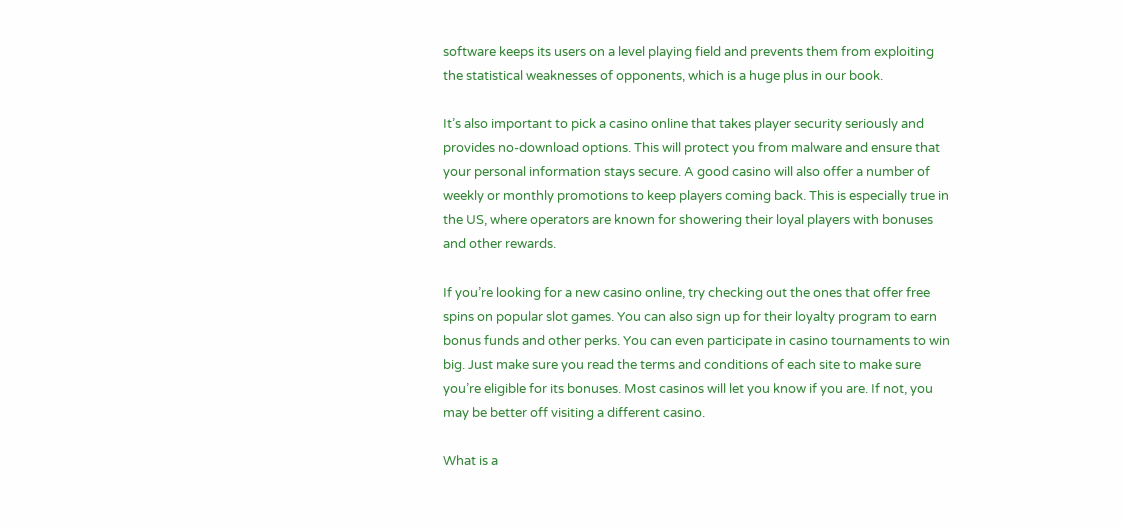software keeps its users on a level playing field and prevents them from exploiting the statistical weaknesses of opponents, which is a huge plus in our book.

It’s also important to pick a casino online that takes player security seriously and provides no-download options. This will protect you from malware and ensure that your personal information stays secure. A good casino will also offer a number of weekly or monthly promotions to keep players coming back. This is especially true in the US, where operators are known for showering their loyal players with bonuses and other rewards.

If you’re looking for a new casino online, try checking out the ones that offer free spins on popular slot games. You can also sign up for their loyalty program to earn bonus funds and other perks. You can even participate in casino tournaments to win big. Just make sure you read the terms and conditions of each site to make sure you’re eligible for its bonuses. Most casinos will let you know if you are. If not, you may be better off visiting a different casino.

What is a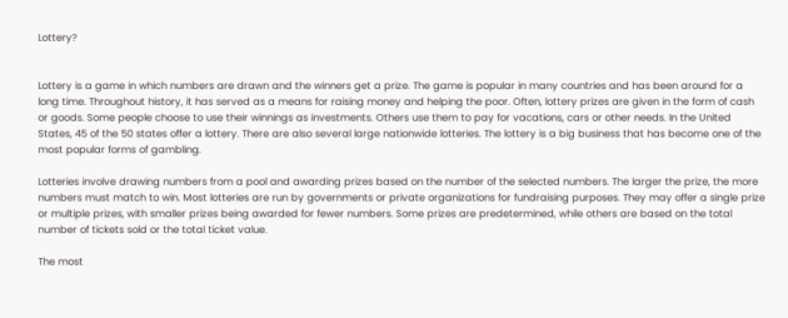Lottery?


Lottery is a game in which numbers are drawn and the winners get a prize. The game is popular in many countries and has been around for a long time. Throughout history, it has served as a means for raising money and helping the poor. Often, lottery prizes are given in the form of cash or goods. Some people choose to use their winnings as investments. Others use them to pay for vacations, cars or other needs. In the United States, 45 of the 50 states offer a lottery. There are also several large nationwide lotteries. The lottery is a big business that has become one of the most popular forms of gambling.

Lotteries involve drawing numbers from a pool and awarding prizes based on the number of the selected numbers. The larger the prize, the more numbers must match to win. Most lotteries are run by governments or private organizations for fundraising purposes. They may offer a single prize or multiple prizes, with smaller prizes being awarded for fewer numbers. Some prizes are predetermined, while others are based on the total number of tickets sold or the total ticket value.

The most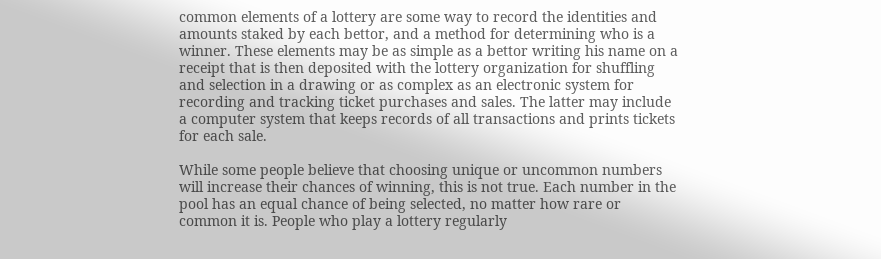common elements of a lottery are some way to record the identities and amounts staked by each bettor, and a method for determining who is a winner. These elements may be as simple as a bettor writing his name on a receipt that is then deposited with the lottery organization for shuffling and selection in a drawing or as complex as an electronic system for recording and tracking ticket purchases and sales. The latter may include a computer system that keeps records of all transactions and prints tickets for each sale.

While some people believe that choosing unique or uncommon numbers will increase their chances of winning, this is not true. Each number in the pool has an equal chance of being selected, no matter how rare or common it is. People who play a lottery regularly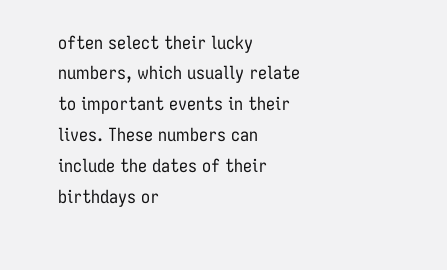often select their lucky numbers, which usually relate to important events in their lives. These numbers can include the dates of their birthdays or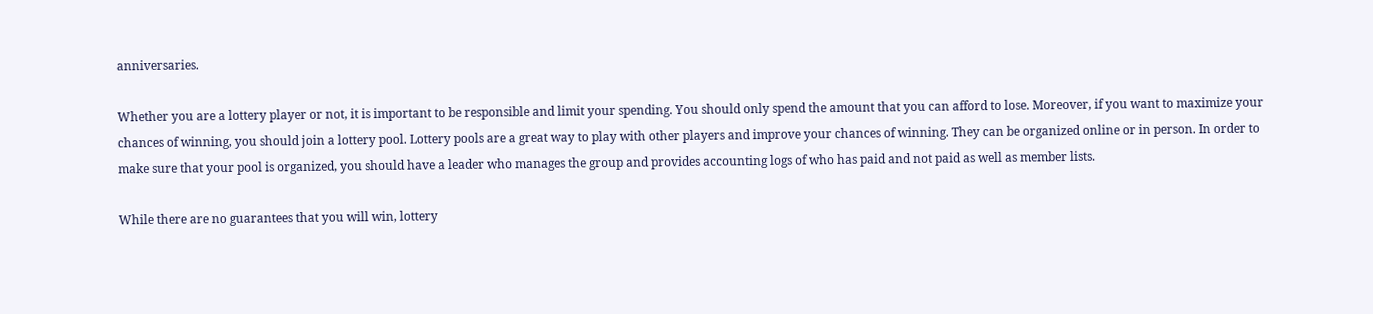anniversaries.

Whether you are a lottery player or not, it is important to be responsible and limit your spending. You should only spend the amount that you can afford to lose. Moreover, if you want to maximize your chances of winning, you should join a lottery pool. Lottery pools are a great way to play with other players and improve your chances of winning. They can be organized online or in person. In order to make sure that your pool is organized, you should have a leader who manages the group and provides accounting logs of who has paid and not paid as well as member lists.

While there are no guarantees that you will win, lottery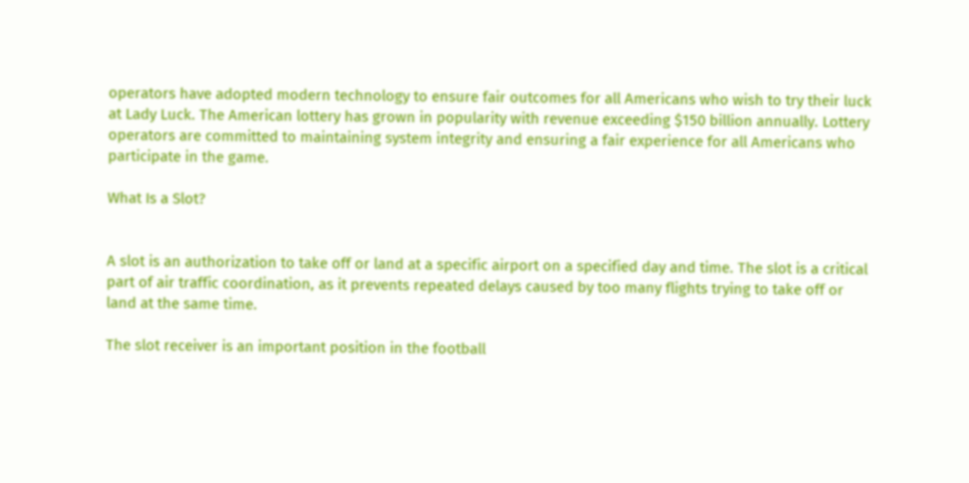operators have adopted modern technology to ensure fair outcomes for all Americans who wish to try their luck at Lady Luck. The American lottery has grown in popularity with revenue exceeding $150 billion annually. Lottery operators are committed to maintaining system integrity and ensuring a fair experience for all Americans who participate in the game.

What Is a Slot?


A slot is an authorization to take off or land at a specific airport on a specified day and time. The slot is a critical part of air traffic coordination, as it prevents repeated delays caused by too many flights trying to take off or land at the same time.

The slot receiver is an important position in the football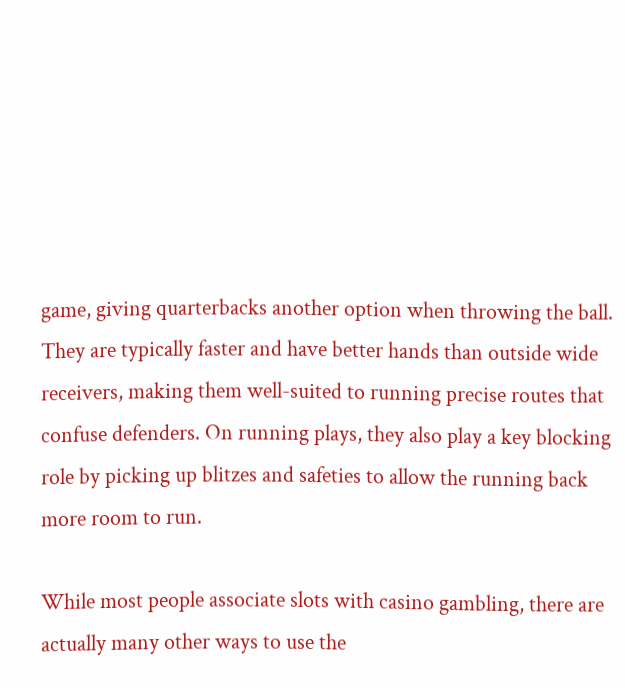game, giving quarterbacks another option when throwing the ball. They are typically faster and have better hands than outside wide receivers, making them well-suited to running precise routes that confuse defenders. On running plays, they also play a key blocking role by picking up blitzes and safeties to allow the running back more room to run.

While most people associate slots with casino gambling, there are actually many other ways to use the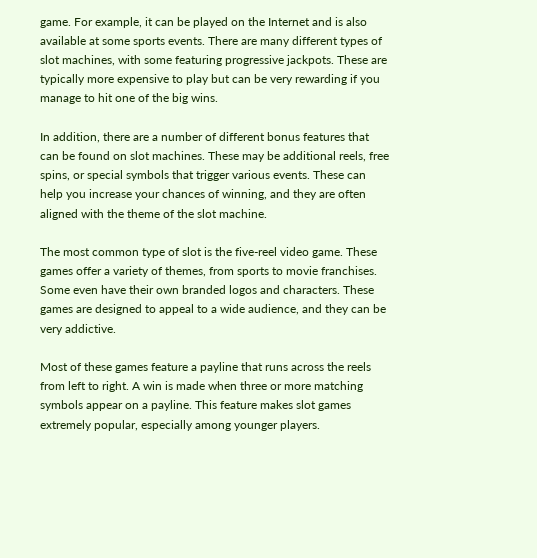game. For example, it can be played on the Internet and is also available at some sports events. There are many different types of slot machines, with some featuring progressive jackpots. These are typically more expensive to play but can be very rewarding if you manage to hit one of the big wins.

In addition, there are a number of different bonus features that can be found on slot machines. These may be additional reels, free spins, or special symbols that trigger various events. These can help you increase your chances of winning, and they are often aligned with the theme of the slot machine.

The most common type of slot is the five-reel video game. These games offer a variety of themes, from sports to movie franchises. Some even have their own branded logos and characters. These games are designed to appeal to a wide audience, and they can be very addictive.

Most of these games feature a payline that runs across the reels from left to right. A win is made when three or more matching symbols appear on a payline. This feature makes slot games extremely popular, especially among younger players.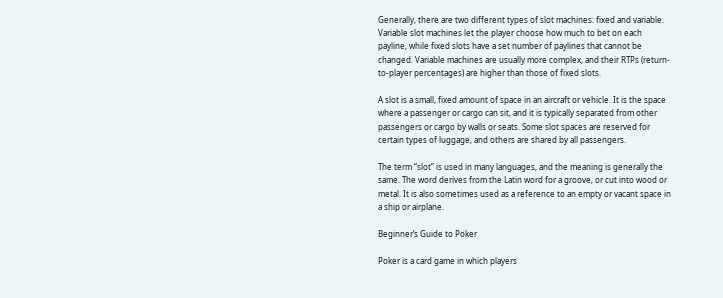Generally, there are two different types of slot machines: fixed and variable. Variable slot machines let the player choose how much to bet on each payline, while fixed slots have a set number of paylines that cannot be changed. Variable machines are usually more complex, and their RTPs (return-to-player percentages) are higher than those of fixed slots.

A slot is a small, fixed amount of space in an aircraft or vehicle. It is the space where a passenger or cargo can sit, and it is typically separated from other passengers or cargo by walls or seats. Some slot spaces are reserved for certain types of luggage, and others are shared by all passengers.

The term “slot” is used in many languages, and the meaning is generally the same. The word derives from the Latin word for a groove, or cut into wood or metal. It is also sometimes used as a reference to an empty or vacant space in a ship or airplane.

Beginner’s Guide to Poker

Poker is a card game in which players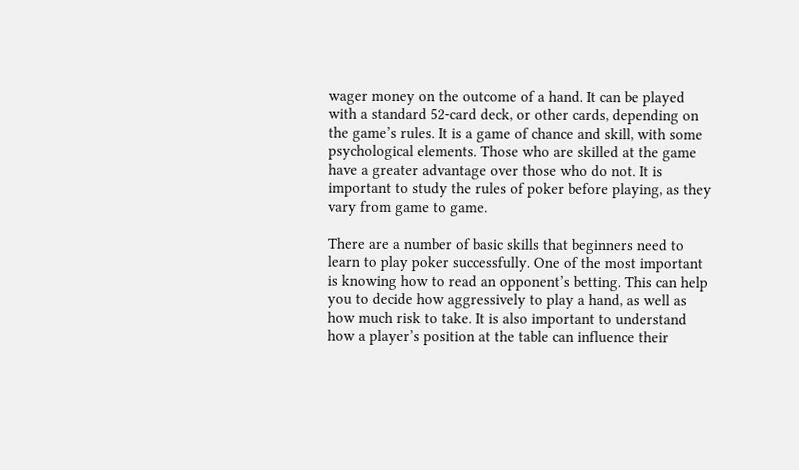wager money on the outcome of a hand. It can be played with a standard 52-card deck, or other cards, depending on the game’s rules. It is a game of chance and skill, with some psychological elements. Those who are skilled at the game have a greater advantage over those who do not. It is important to study the rules of poker before playing, as they vary from game to game.

There are a number of basic skills that beginners need to learn to play poker successfully. One of the most important is knowing how to read an opponent’s betting. This can help you to decide how aggressively to play a hand, as well as how much risk to take. It is also important to understand how a player’s position at the table can influence their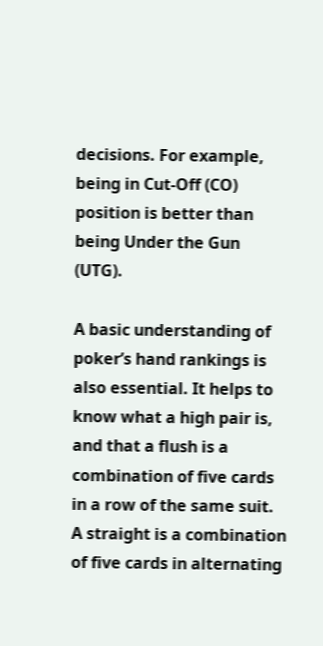decisions. For example, being in Cut-Off (CO) position is better than being Under the Gun (UTG).

A basic understanding of poker’s hand rankings is also essential. It helps to know what a high pair is, and that a flush is a combination of five cards in a row of the same suit. A straight is a combination of five cards in alternating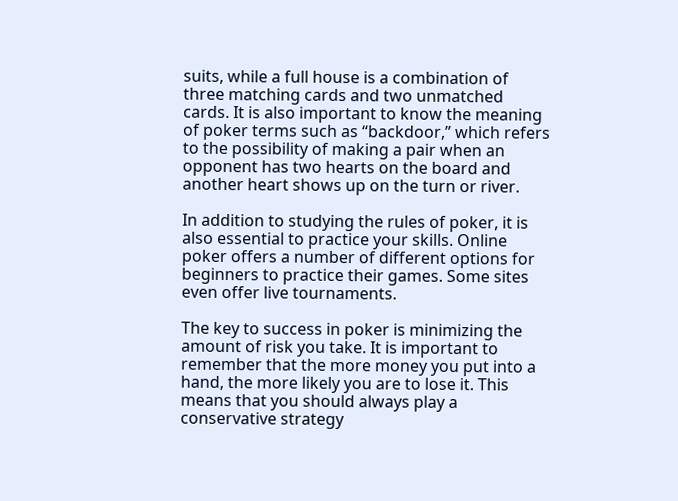suits, while a full house is a combination of three matching cards and two unmatched cards. It is also important to know the meaning of poker terms such as “backdoor,” which refers to the possibility of making a pair when an opponent has two hearts on the board and another heart shows up on the turn or river.

In addition to studying the rules of poker, it is also essential to practice your skills. Online poker offers a number of different options for beginners to practice their games. Some sites even offer live tournaments.

The key to success in poker is minimizing the amount of risk you take. It is important to remember that the more money you put into a hand, the more likely you are to lose it. This means that you should always play a conservative strategy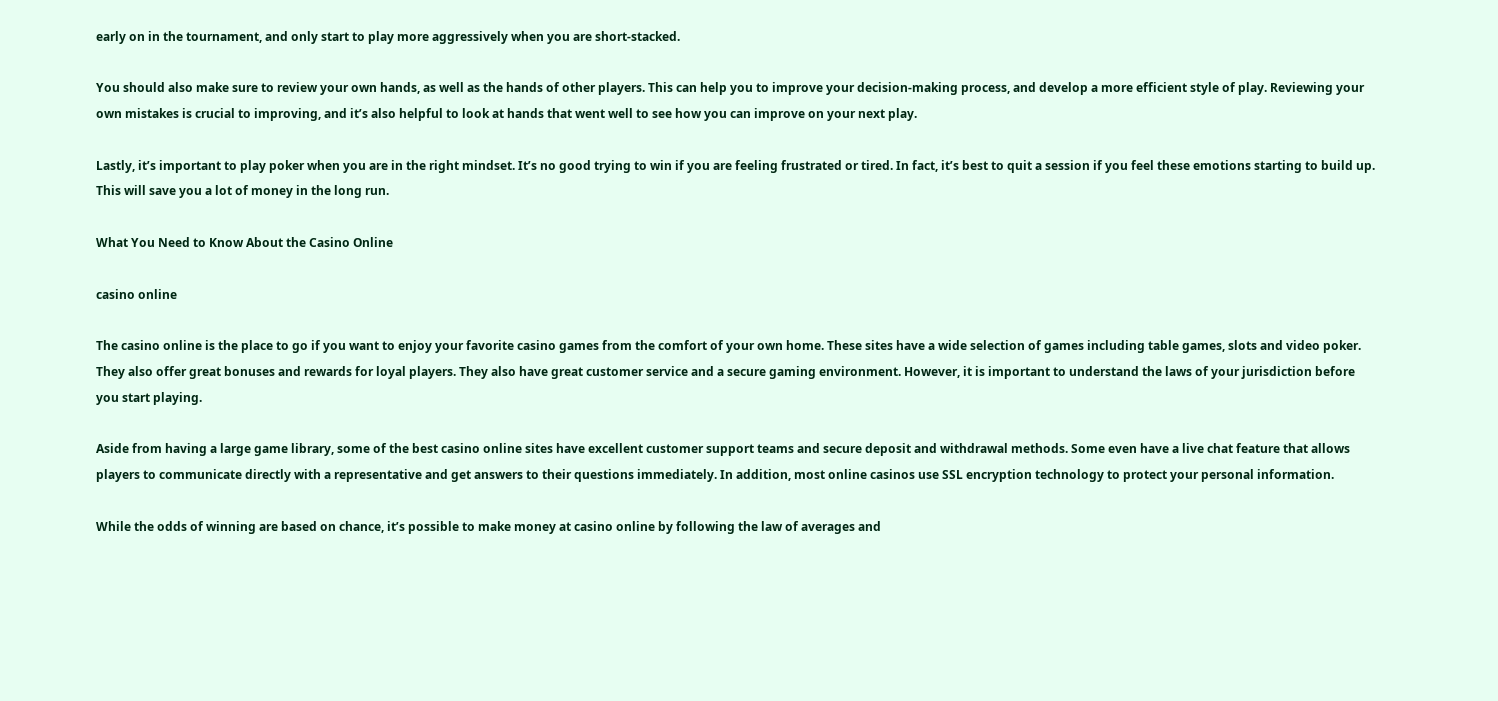early on in the tournament, and only start to play more aggressively when you are short-stacked.

You should also make sure to review your own hands, as well as the hands of other players. This can help you to improve your decision-making process, and develop a more efficient style of play. Reviewing your own mistakes is crucial to improving, and it’s also helpful to look at hands that went well to see how you can improve on your next play.

Lastly, it’s important to play poker when you are in the right mindset. It’s no good trying to win if you are feeling frustrated or tired. In fact, it’s best to quit a session if you feel these emotions starting to build up. This will save you a lot of money in the long run.

What You Need to Know About the Casino Online

casino online

The casino online is the place to go if you want to enjoy your favorite casino games from the comfort of your own home. These sites have a wide selection of games including table games, slots and video poker. They also offer great bonuses and rewards for loyal players. They also have great customer service and a secure gaming environment. However, it is important to understand the laws of your jurisdiction before you start playing.

Aside from having a large game library, some of the best casino online sites have excellent customer support teams and secure deposit and withdrawal methods. Some even have a live chat feature that allows players to communicate directly with a representative and get answers to their questions immediately. In addition, most online casinos use SSL encryption technology to protect your personal information.

While the odds of winning are based on chance, it’s possible to make money at casino online by following the law of averages and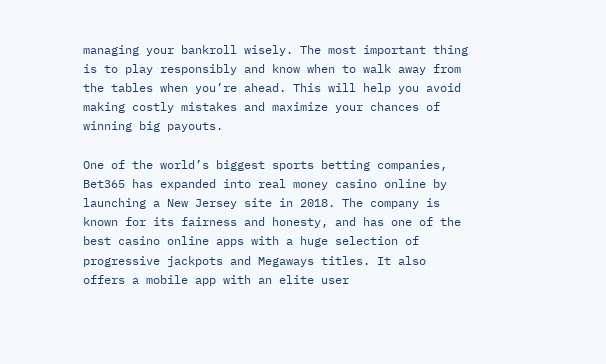managing your bankroll wisely. The most important thing is to play responsibly and know when to walk away from the tables when you’re ahead. This will help you avoid making costly mistakes and maximize your chances of winning big payouts.

One of the world’s biggest sports betting companies, Bet365 has expanded into real money casino online by launching a New Jersey site in 2018. The company is known for its fairness and honesty, and has one of the best casino online apps with a huge selection of progressive jackpots and Megaways titles. It also offers a mobile app with an elite user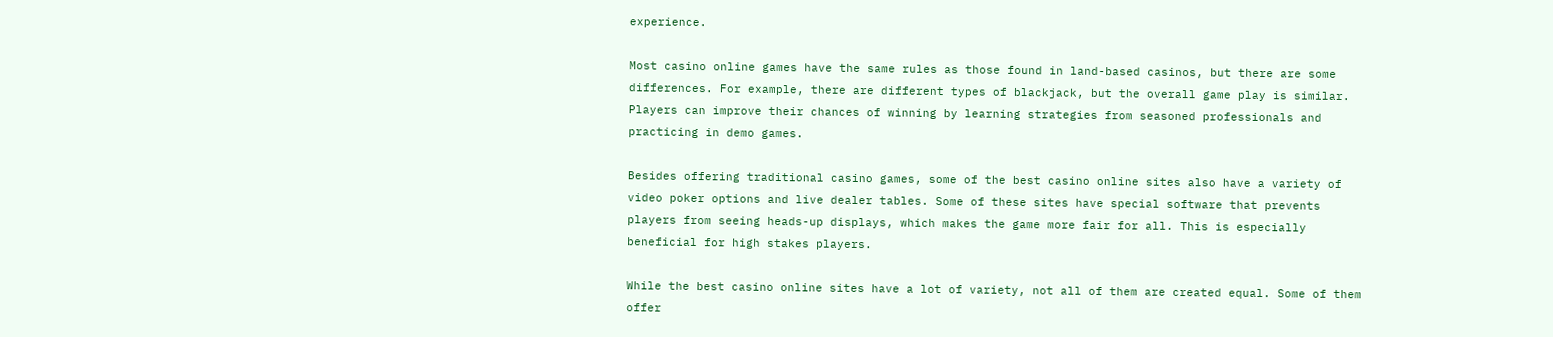experience.

Most casino online games have the same rules as those found in land-based casinos, but there are some differences. For example, there are different types of blackjack, but the overall game play is similar. Players can improve their chances of winning by learning strategies from seasoned professionals and practicing in demo games.

Besides offering traditional casino games, some of the best casino online sites also have a variety of video poker options and live dealer tables. Some of these sites have special software that prevents players from seeing heads-up displays, which makes the game more fair for all. This is especially beneficial for high stakes players.

While the best casino online sites have a lot of variety, not all of them are created equal. Some of them offer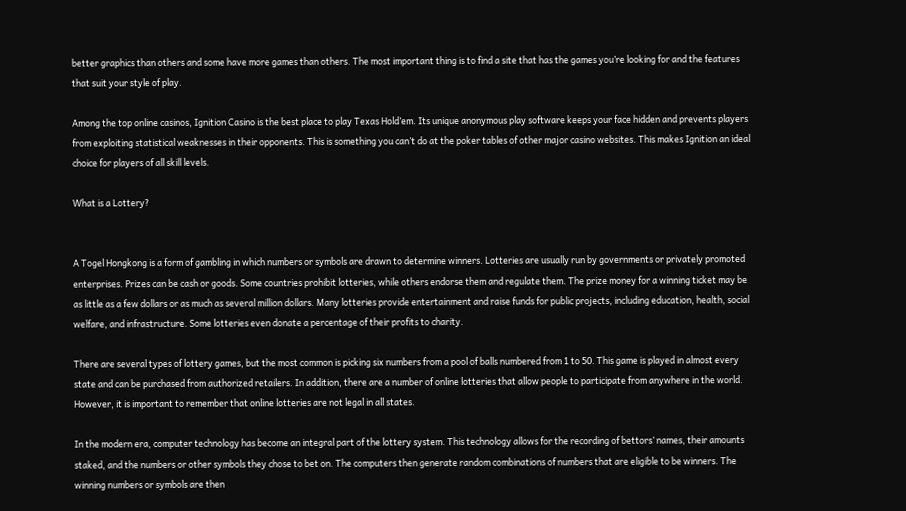better graphics than others and some have more games than others. The most important thing is to find a site that has the games you’re looking for and the features that suit your style of play.

Among the top online casinos, Ignition Casino is the best place to play Texas Hold’em. Its unique anonymous play software keeps your face hidden and prevents players from exploiting statistical weaknesses in their opponents. This is something you can’t do at the poker tables of other major casino websites. This makes Ignition an ideal choice for players of all skill levels.

What is a Lottery?


A Togel Hongkong is a form of gambling in which numbers or symbols are drawn to determine winners. Lotteries are usually run by governments or privately promoted enterprises. Prizes can be cash or goods. Some countries prohibit lotteries, while others endorse them and regulate them. The prize money for a winning ticket may be as little as a few dollars or as much as several million dollars. Many lotteries provide entertainment and raise funds for public projects, including education, health, social welfare, and infrastructure. Some lotteries even donate a percentage of their profits to charity.

There are several types of lottery games, but the most common is picking six numbers from a pool of balls numbered from 1 to 50. This game is played in almost every state and can be purchased from authorized retailers. In addition, there are a number of online lotteries that allow people to participate from anywhere in the world. However, it is important to remember that online lotteries are not legal in all states.

In the modern era, computer technology has become an integral part of the lottery system. This technology allows for the recording of bettors’ names, their amounts staked, and the numbers or other symbols they chose to bet on. The computers then generate random combinations of numbers that are eligible to be winners. The winning numbers or symbols are then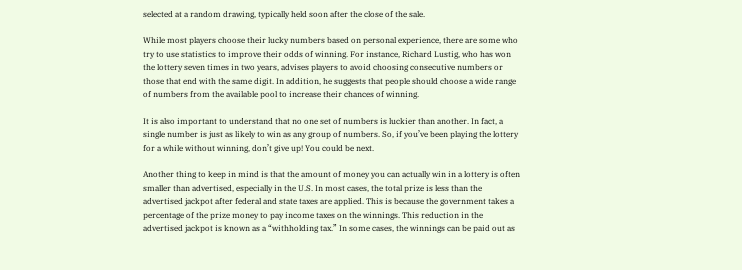selected at a random drawing, typically held soon after the close of the sale.

While most players choose their lucky numbers based on personal experience, there are some who try to use statistics to improve their odds of winning. For instance, Richard Lustig, who has won the lottery seven times in two years, advises players to avoid choosing consecutive numbers or those that end with the same digit. In addition, he suggests that people should choose a wide range of numbers from the available pool to increase their chances of winning.

It is also important to understand that no one set of numbers is luckier than another. In fact, a single number is just as likely to win as any group of numbers. So, if you’ve been playing the lottery for a while without winning, don’t give up! You could be next.

Another thing to keep in mind is that the amount of money you can actually win in a lottery is often smaller than advertised, especially in the U.S. In most cases, the total prize is less than the advertised jackpot after federal and state taxes are applied. This is because the government takes a percentage of the prize money to pay income taxes on the winnings. This reduction in the advertised jackpot is known as a “withholding tax.” In some cases, the winnings can be paid out as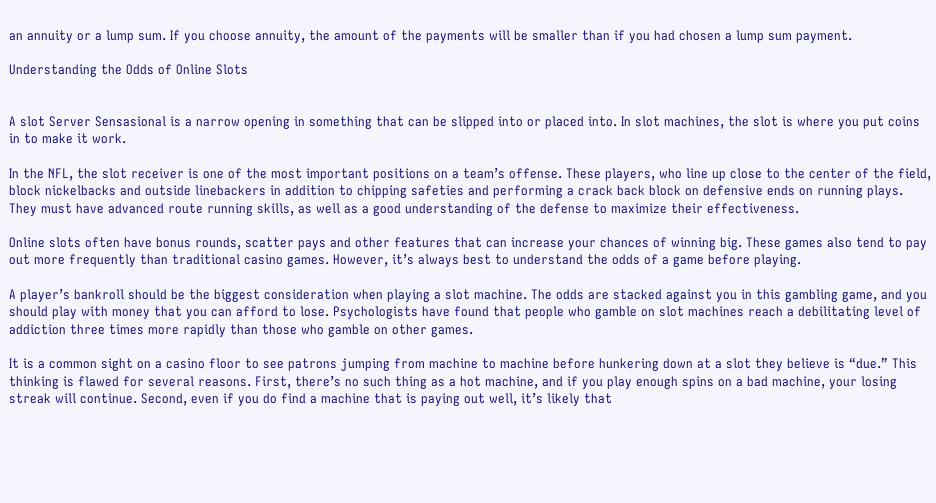an annuity or a lump sum. If you choose annuity, the amount of the payments will be smaller than if you had chosen a lump sum payment.

Understanding the Odds of Online Slots


A slot Server Sensasional is a narrow opening in something that can be slipped into or placed into. In slot machines, the slot is where you put coins in to make it work.

In the NFL, the slot receiver is one of the most important positions on a team’s offense. These players, who line up close to the center of the field, block nickelbacks and outside linebackers in addition to chipping safeties and performing a crack back block on defensive ends on running plays. They must have advanced route running skills, as well as a good understanding of the defense to maximize their effectiveness.

Online slots often have bonus rounds, scatter pays and other features that can increase your chances of winning big. These games also tend to pay out more frequently than traditional casino games. However, it’s always best to understand the odds of a game before playing.

A player’s bankroll should be the biggest consideration when playing a slot machine. The odds are stacked against you in this gambling game, and you should play with money that you can afford to lose. Psychologists have found that people who gamble on slot machines reach a debilitating level of addiction three times more rapidly than those who gamble on other games.

It is a common sight on a casino floor to see patrons jumping from machine to machine before hunkering down at a slot they believe is “due.” This thinking is flawed for several reasons. First, there’s no such thing as a hot machine, and if you play enough spins on a bad machine, your losing streak will continue. Second, even if you do find a machine that is paying out well, it’s likely that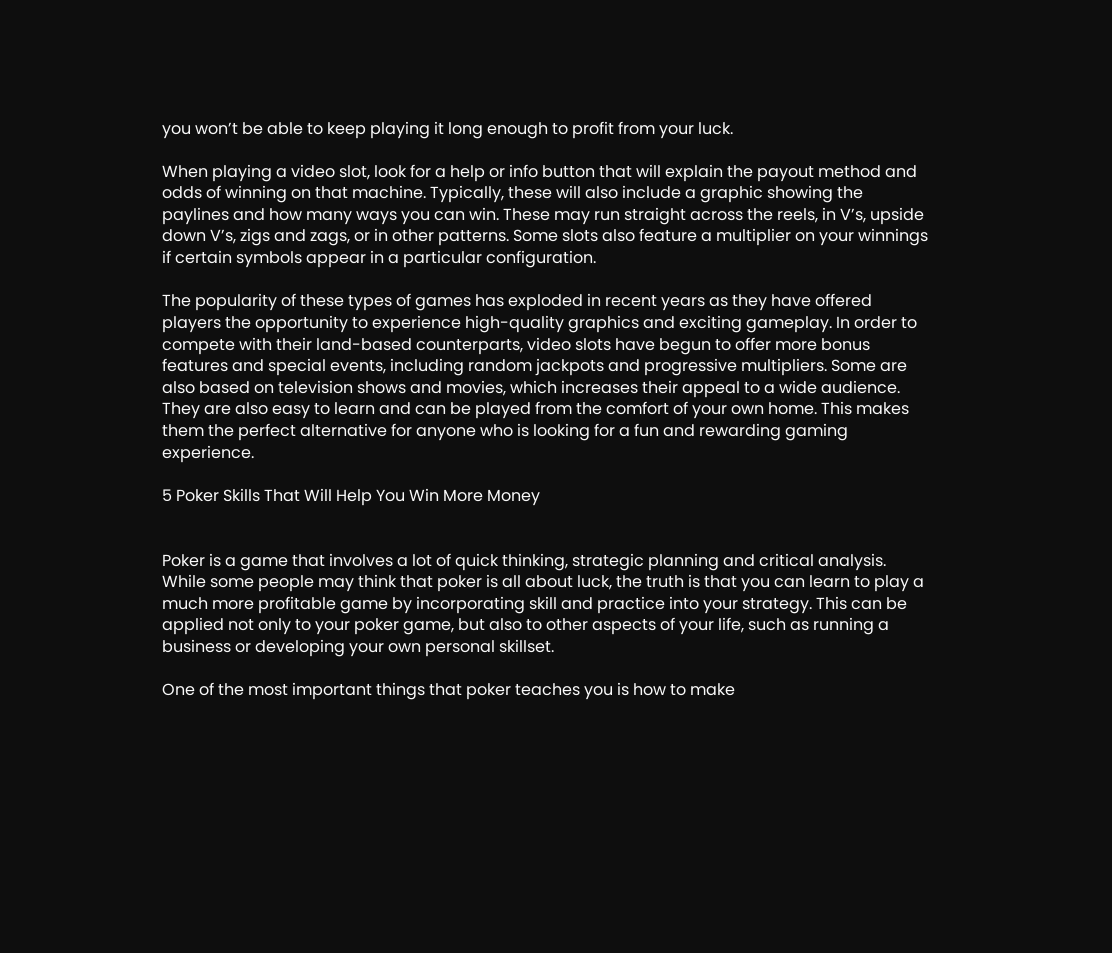you won’t be able to keep playing it long enough to profit from your luck.

When playing a video slot, look for a help or info button that will explain the payout method and odds of winning on that machine. Typically, these will also include a graphic showing the paylines and how many ways you can win. These may run straight across the reels, in V’s, upside down V’s, zigs and zags, or in other patterns. Some slots also feature a multiplier on your winnings if certain symbols appear in a particular configuration.

The popularity of these types of games has exploded in recent years as they have offered players the opportunity to experience high-quality graphics and exciting gameplay. In order to compete with their land-based counterparts, video slots have begun to offer more bonus features and special events, including random jackpots and progressive multipliers. Some are also based on television shows and movies, which increases their appeal to a wide audience. They are also easy to learn and can be played from the comfort of your own home. This makes them the perfect alternative for anyone who is looking for a fun and rewarding gaming experience.

5 Poker Skills That Will Help You Win More Money


Poker is a game that involves a lot of quick thinking, strategic planning and critical analysis. While some people may think that poker is all about luck, the truth is that you can learn to play a much more profitable game by incorporating skill and practice into your strategy. This can be applied not only to your poker game, but also to other aspects of your life, such as running a business or developing your own personal skillset.

One of the most important things that poker teaches you is how to make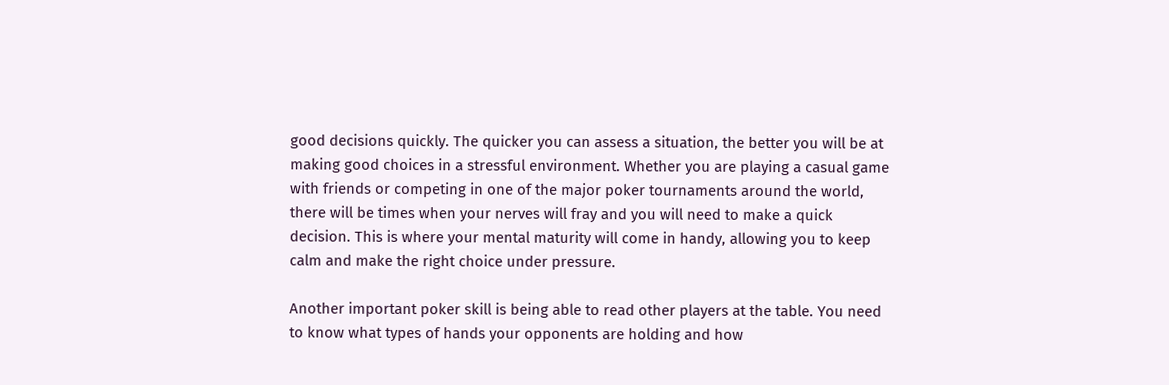good decisions quickly. The quicker you can assess a situation, the better you will be at making good choices in a stressful environment. Whether you are playing a casual game with friends or competing in one of the major poker tournaments around the world, there will be times when your nerves will fray and you will need to make a quick decision. This is where your mental maturity will come in handy, allowing you to keep calm and make the right choice under pressure.

Another important poker skill is being able to read other players at the table. You need to know what types of hands your opponents are holding and how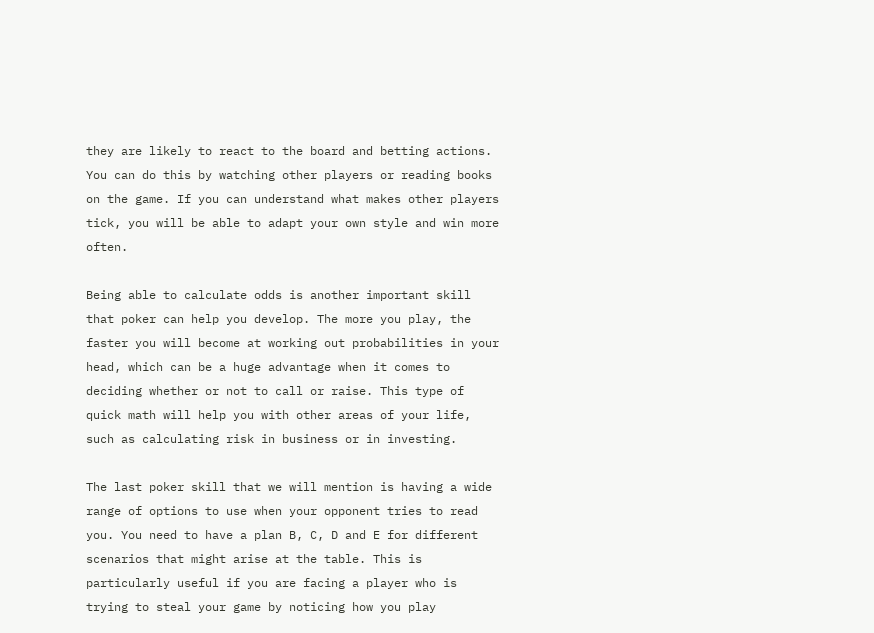they are likely to react to the board and betting actions. You can do this by watching other players or reading books on the game. If you can understand what makes other players tick, you will be able to adapt your own style and win more often.

Being able to calculate odds is another important skill that poker can help you develop. The more you play, the faster you will become at working out probabilities in your head, which can be a huge advantage when it comes to deciding whether or not to call or raise. This type of quick math will help you with other areas of your life, such as calculating risk in business or in investing.

The last poker skill that we will mention is having a wide range of options to use when your opponent tries to read you. You need to have a plan B, C, D and E for different scenarios that might arise at the table. This is particularly useful if you are facing a player who is trying to steal your game by noticing how you play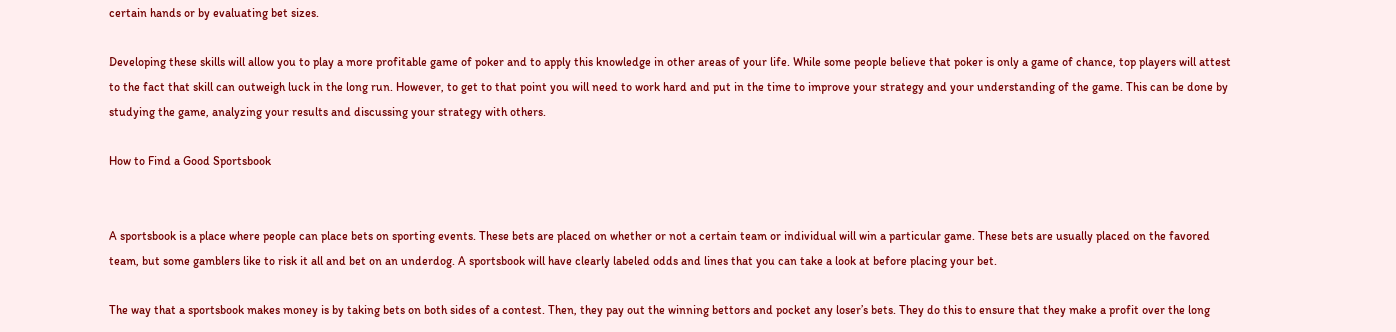certain hands or by evaluating bet sizes.

Developing these skills will allow you to play a more profitable game of poker and to apply this knowledge in other areas of your life. While some people believe that poker is only a game of chance, top players will attest to the fact that skill can outweigh luck in the long run. However, to get to that point you will need to work hard and put in the time to improve your strategy and your understanding of the game. This can be done by studying the game, analyzing your results and discussing your strategy with others.

How to Find a Good Sportsbook


A sportsbook is a place where people can place bets on sporting events. These bets are placed on whether or not a certain team or individual will win a particular game. These bets are usually placed on the favored team, but some gamblers like to risk it all and bet on an underdog. A sportsbook will have clearly labeled odds and lines that you can take a look at before placing your bet.

The way that a sportsbook makes money is by taking bets on both sides of a contest. Then, they pay out the winning bettors and pocket any loser’s bets. They do this to ensure that they make a profit over the long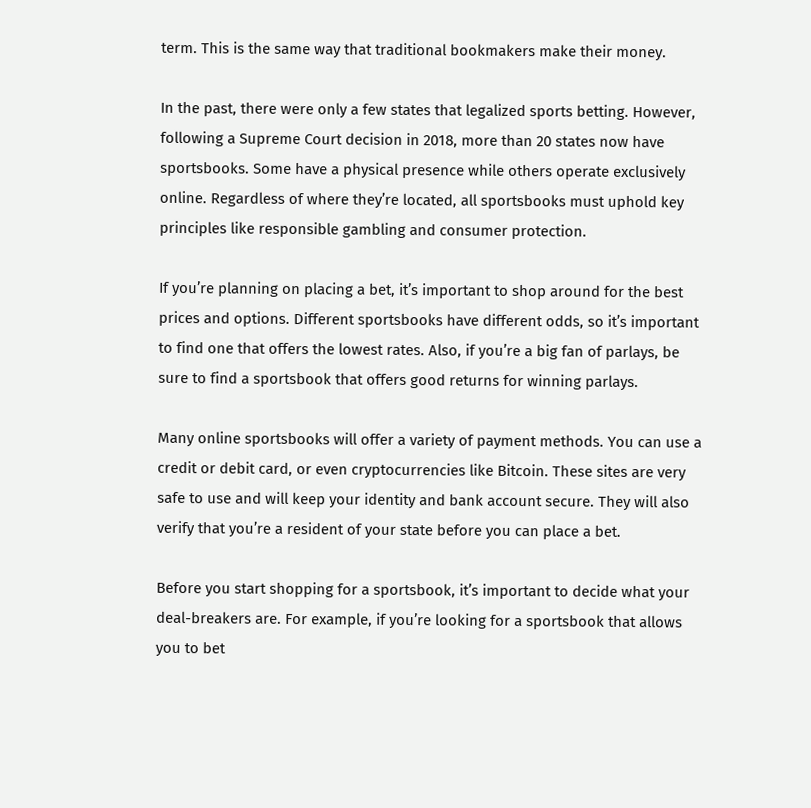term. This is the same way that traditional bookmakers make their money.

In the past, there were only a few states that legalized sports betting. However, following a Supreme Court decision in 2018, more than 20 states now have sportsbooks. Some have a physical presence while others operate exclusively online. Regardless of where they’re located, all sportsbooks must uphold key principles like responsible gambling and consumer protection.

If you’re planning on placing a bet, it’s important to shop around for the best prices and options. Different sportsbooks have different odds, so it’s important to find one that offers the lowest rates. Also, if you’re a big fan of parlays, be sure to find a sportsbook that offers good returns for winning parlays.

Many online sportsbooks will offer a variety of payment methods. You can use a credit or debit card, or even cryptocurrencies like Bitcoin. These sites are very safe to use and will keep your identity and bank account secure. They will also verify that you’re a resident of your state before you can place a bet.

Before you start shopping for a sportsbook, it’s important to decide what your deal-breakers are. For example, if you’re looking for a sportsbook that allows you to bet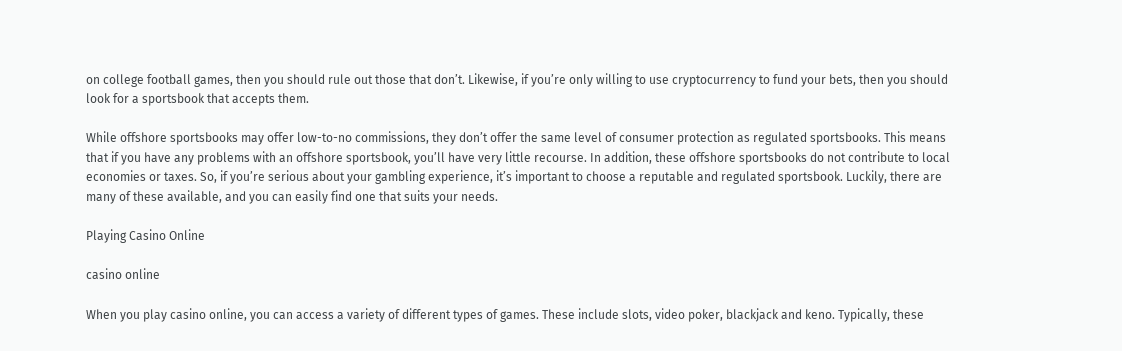on college football games, then you should rule out those that don’t. Likewise, if you’re only willing to use cryptocurrency to fund your bets, then you should look for a sportsbook that accepts them.

While offshore sportsbooks may offer low-to-no commissions, they don’t offer the same level of consumer protection as regulated sportsbooks. This means that if you have any problems with an offshore sportsbook, you’ll have very little recourse. In addition, these offshore sportsbooks do not contribute to local economies or taxes. So, if you’re serious about your gambling experience, it’s important to choose a reputable and regulated sportsbook. Luckily, there are many of these available, and you can easily find one that suits your needs.

Playing Casino Online

casino online

When you play casino online, you can access a variety of different types of games. These include slots, video poker, blackjack and keno. Typically, these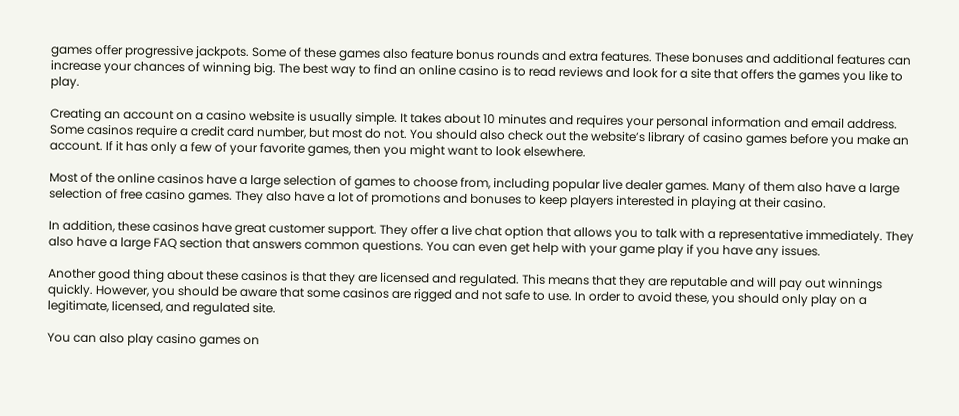games offer progressive jackpots. Some of these games also feature bonus rounds and extra features. These bonuses and additional features can increase your chances of winning big. The best way to find an online casino is to read reviews and look for a site that offers the games you like to play.

Creating an account on a casino website is usually simple. It takes about 10 minutes and requires your personal information and email address. Some casinos require a credit card number, but most do not. You should also check out the website’s library of casino games before you make an account. If it has only a few of your favorite games, then you might want to look elsewhere.

Most of the online casinos have a large selection of games to choose from, including popular live dealer games. Many of them also have a large selection of free casino games. They also have a lot of promotions and bonuses to keep players interested in playing at their casino.

In addition, these casinos have great customer support. They offer a live chat option that allows you to talk with a representative immediately. They also have a large FAQ section that answers common questions. You can even get help with your game play if you have any issues.

Another good thing about these casinos is that they are licensed and regulated. This means that they are reputable and will pay out winnings quickly. However, you should be aware that some casinos are rigged and not safe to use. In order to avoid these, you should only play on a legitimate, licensed, and regulated site.

You can also play casino games on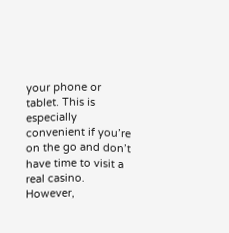your phone or tablet. This is especially convenient if you’re on the go and don’t have time to visit a real casino. However,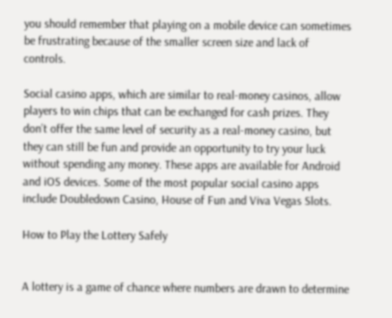you should remember that playing on a mobile device can sometimes be frustrating because of the smaller screen size and lack of controls.

Social casino apps, which are similar to real-money casinos, allow players to win chips that can be exchanged for cash prizes. They don’t offer the same level of security as a real-money casino, but they can still be fun and provide an opportunity to try your luck without spending any money. These apps are available for Android and iOS devices. Some of the most popular social casino apps include Doubledown Casino, House of Fun and Viva Vegas Slots.

How to Play the Lottery Safely


A lottery is a game of chance where numbers are drawn to determine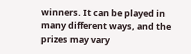winners. It can be played in many different ways, and the prizes may vary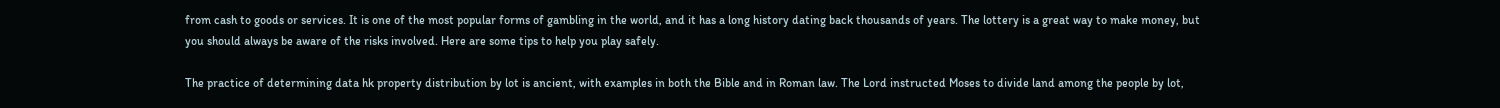from cash to goods or services. It is one of the most popular forms of gambling in the world, and it has a long history dating back thousands of years. The lottery is a great way to make money, but you should always be aware of the risks involved. Here are some tips to help you play safely.

The practice of determining data hk property distribution by lot is ancient, with examples in both the Bible and in Roman law. The Lord instructed Moses to divide land among the people by lot,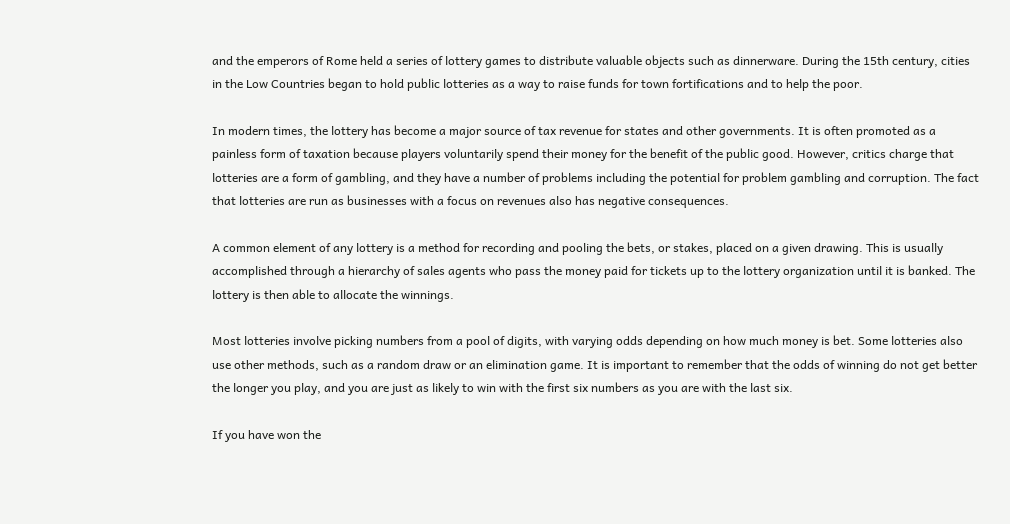and the emperors of Rome held a series of lottery games to distribute valuable objects such as dinnerware. During the 15th century, cities in the Low Countries began to hold public lotteries as a way to raise funds for town fortifications and to help the poor.

In modern times, the lottery has become a major source of tax revenue for states and other governments. It is often promoted as a painless form of taxation because players voluntarily spend their money for the benefit of the public good. However, critics charge that lotteries are a form of gambling, and they have a number of problems including the potential for problem gambling and corruption. The fact that lotteries are run as businesses with a focus on revenues also has negative consequences.

A common element of any lottery is a method for recording and pooling the bets, or stakes, placed on a given drawing. This is usually accomplished through a hierarchy of sales agents who pass the money paid for tickets up to the lottery organization until it is banked. The lottery is then able to allocate the winnings.

Most lotteries involve picking numbers from a pool of digits, with varying odds depending on how much money is bet. Some lotteries also use other methods, such as a random draw or an elimination game. It is important to remember that the odds of winning do not get better the longer you play, and you are just as likely to win with the first six numbers as you are with the last six.

If you have won the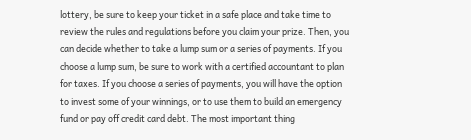lottery, be sure to keep your ticket in a safe place and take time to review the rules and regulations before you claim your prize. Then, you can decide whether to take a lump sum or a series of payments. If you choose a lump sum, be sure to work with a certified accountant to plan for taxes. If you choose a series of payments, you will have the option to invest some of your winnings, or to use them to build an emergency fund or pay off credit card debt. The most important thing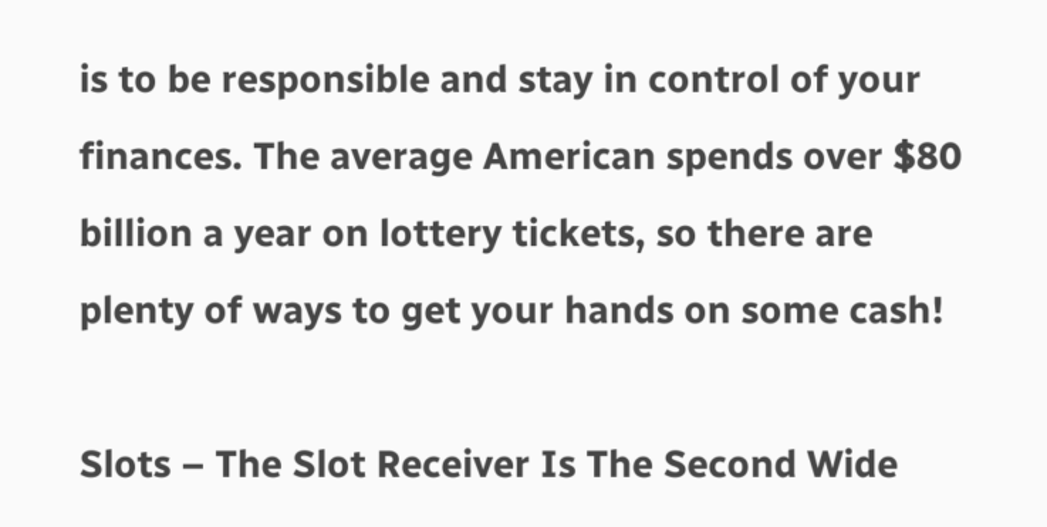is to be responsible and stay in control of your finances. The average American spends over $80 billion a year on lottery tickets, so there are plenty of ways to get your hands on some cash!

Slots – The Slot Receiver Is The Second Wide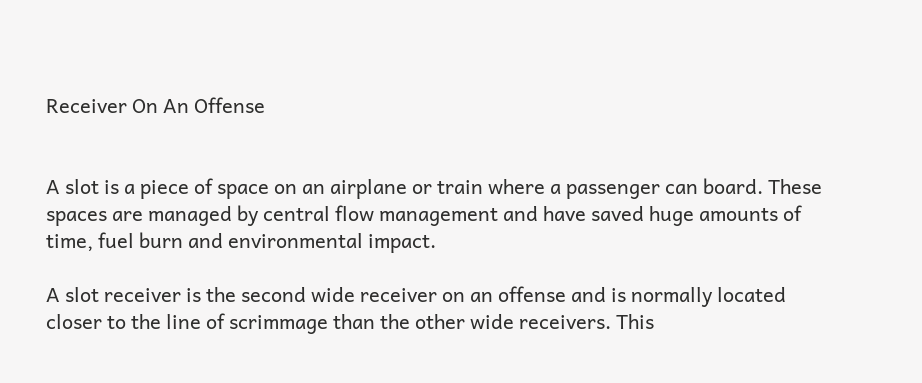Receiver On An Offense


A slot is a piece of space on an airplane or train where a passenger can board. These spaces are managed by central flow management and have saved huge amounts of time, fuel burn and environmental impact.

A slot receiver is the second wide receiver on an offense and is normally located closer to the line of scrimmage than the other wide receivers. This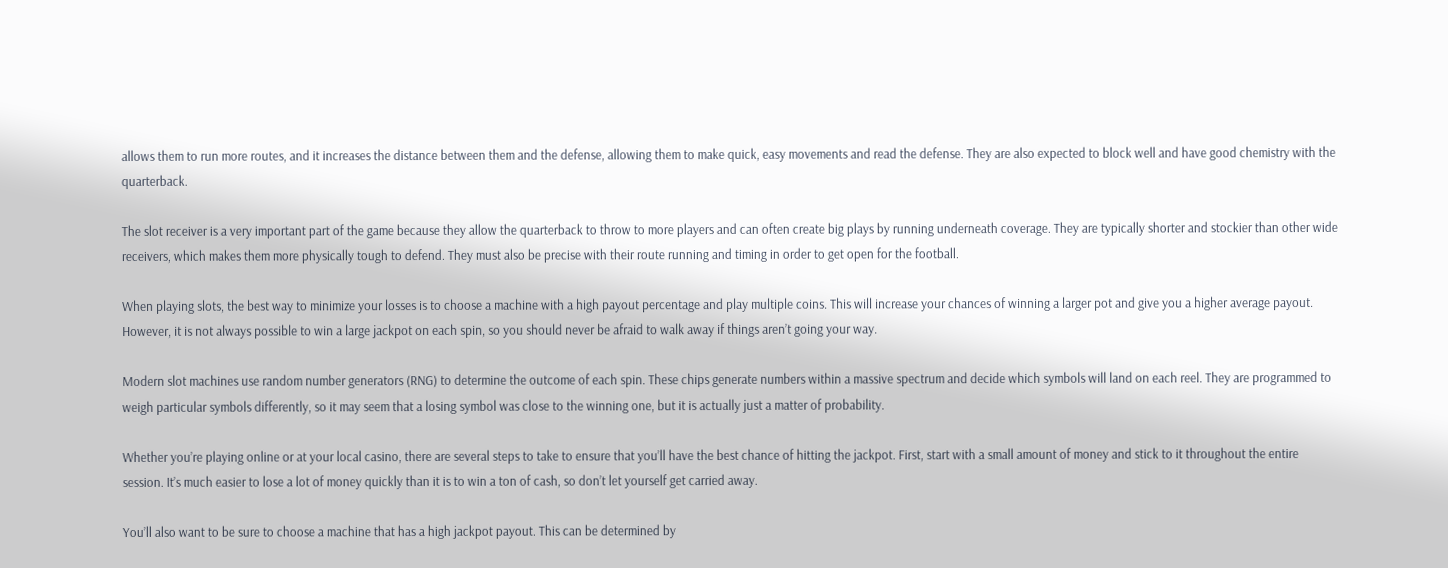allows them to run more routes, and it increases the distance between them and the defense, allowing them to make quick, easy movements and read the defense. They are also expected to block well and have good chemistry with the quarterback.

The slot receiver is a very important part of the game because they allow the quarterback to throw to more players and can often create big plays by running underneath coverage. They are typically shorter and stockier than other wide receivers, which makes them more physically tough to defend. They must also be precise with their route running and timing in order to get open for the football.

When playing slots, the best way to minimize your losses is to choose a machine with a high payout percentage and play multiple coins. This will increase your chances of winning a larger pot and give you a higher average payout. However, it is not always possible to win a large jackpot on each spin, so you should never be afraid to walk away if things aren’t going your way.

Modern slot machines use random number generators (RNG) to determine the outcome of each spin. These chips generate numbers within a massive spectrum and decide which symbols will land on each reel. They are programmed to weigh particular symbols differently, so it may seem that a losing symbol was close to the winning one, but it is actually just a matter of probability.

Whether you’re playing online or at your local casino, there are several steps to take to ensure that you’ll have the best chance of hitting the jackpot. First, start with a small amount of money and stick to it throughout the entire session. It’s much easier to lose a lot of money quickly than it is to win a ton of cash, so don’t let yourself get carried away.

You’ll also want to be sure to choose a machine that has a high jackpot payout. This can be determined by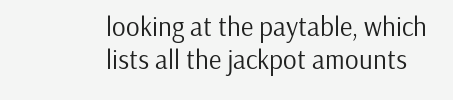looking at the paytable, which lists all the jackpot amounts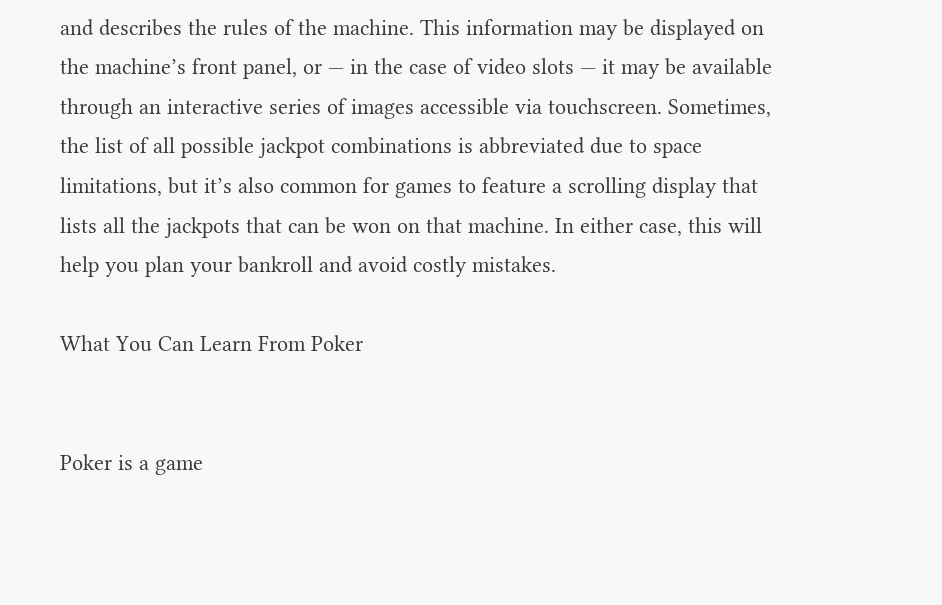and describes the rules of the machine. This information may be displayed on the machine’s front panel, or — in the case of video slots — it may be available through an interactive series of images accessible via touchscreen. Sometimes, the list of all possible jackpot combinations is abbreviated due to space limitations, but it’s also common for games to feature a scrolling display that lists all the jackpots that can be won on that machine. In either case, this will help you plan your bankroll and avoid costly mistakes.

What You Can Learn From Poker


Poker is a game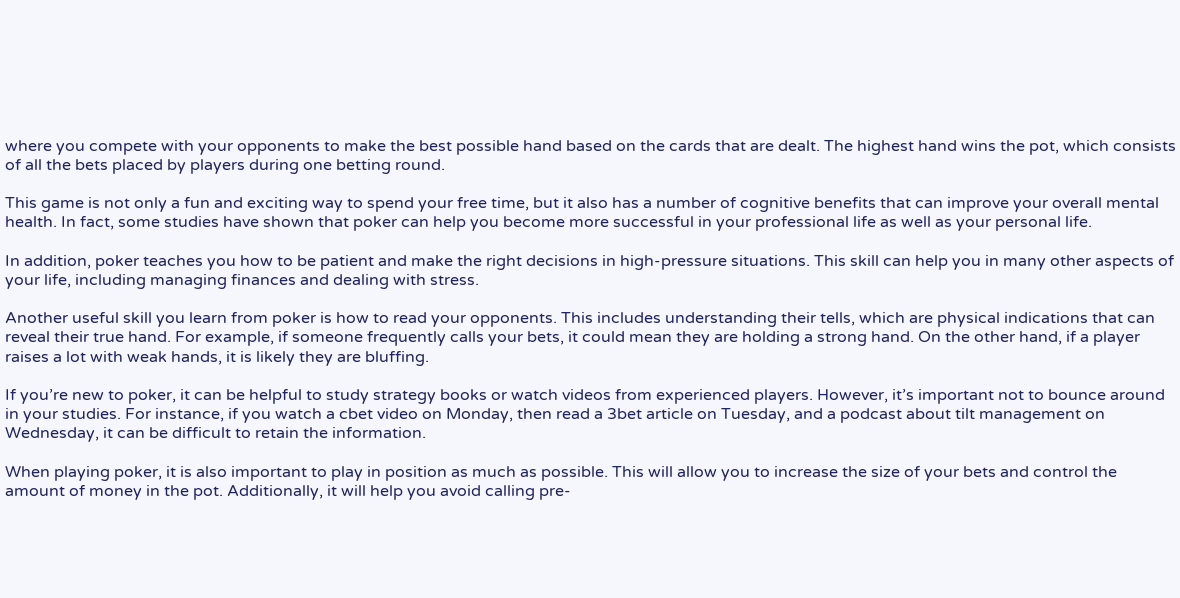where you compete with your opponents to make the best possible hand based on the cards that are dealt. The highest hand wins the pot, which consists of all the bets placed by players during one betting round.

This game is not only a fun and exciting way to spend your free time, but it also has a number of cognitive benefits that can improve your overall mental health. In fact, some studies have shown that poker can help you become more successful in your professional life as well as your personal life.

In addition, poker teaches you how to be patient and make the right decisions in high-pressure situations. This skill can help you in many other aspects of your life, including managing finances and dealing with stress.

Another useful skill you learn from poker is how to read your opponents. This includes understanding their tells, which are physical indications that can reveal their true hand. For example, if someone frequently calls your bets, it could mean they are holding a strong hand. On the other hand, if a player raises a lot with weak hands, it is likely they are bluffing.

If you’re new to poker, it can be helpful to study strategy books or watch videos from experienced players. However, it’s important not to bounce around in your studies. For instance, if you watch a cbet video on Monday, then read a 3bet article on Tuesday, and a podcast about tilt management on Wednesday, it can be difficult to retain the information.

When playing poker, it is also important to play in position as much as possible. This will allow you to increase the size of your bets and control the amount of money in the pot. Additionally, it will help you avoid calling pre-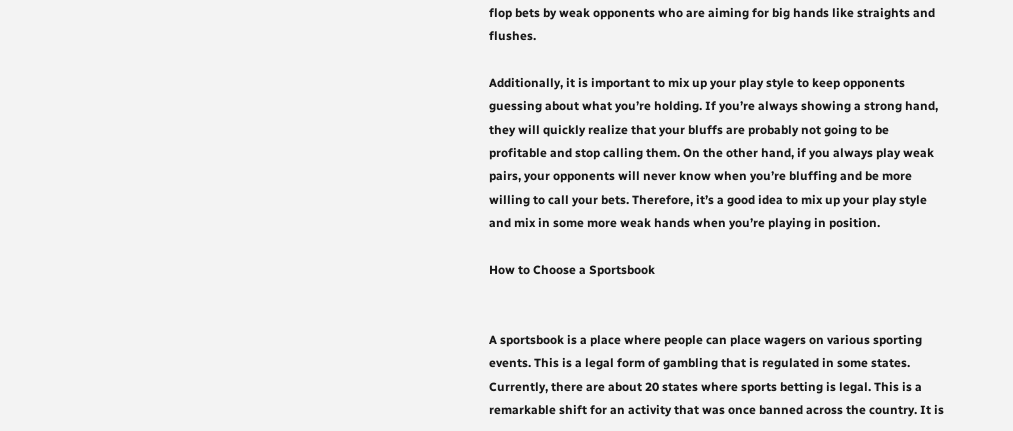flop bets by weak opponents who are aiming for big hands like straights and flushes.

Additionally, it is important to mix up your play style to keep opponents guessing about what you’re holding. If you’re always showing a strong hand, they will quickly realize that your bluffs are probably not going to be profitable and stop calling them. On the other hand, if you always play weak pairs, your opponents will never know when you’re bluffing and be more willing to call your bets. Therefore, it’s a good idea to mix up your play style and mix in some more weak hands when you’re playing in position.

How to Choose a Sportsbook


A sportsbook is a place where people can place wagers on various sporting events. This is a legal form of gambling that is regulated in some states. Currently, there are about 20 states where sports betting is legal. This is a remarkable shift for an activity that was once banned across the country. It is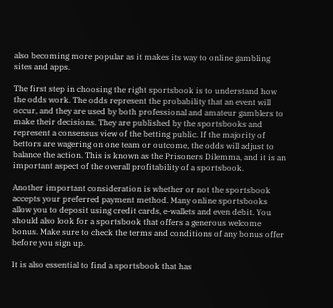also becoming more popular as it makes its way to online gambling sites and apps.

The first step in choosing the right sportsbook is to understand how the odds work. The odds represent the probability that an event will occur, and they are used by both professional and amateur gamblers to make their decisions. They are published by the sportsbooks and represent a consensus view of the betting public. If the majority of bettors are wagering on one team or outcome, the odds will adjust to balance the action. This is known as the Prisoners Dilemma, and it is an important aspect of the overall profitability of a sportsbook.

Another important consideration is whether or not the sportsbook accepts your preferred payment method. Many online sportsbooks allow you to deposit using credit cards, e-wallets and even debit. You should also look for a sportsbook that offers a generous welcome bonus. Make sure to check the terms and conditions of any bonus offer before you sign up.

It is also essential to find a sportsbook that has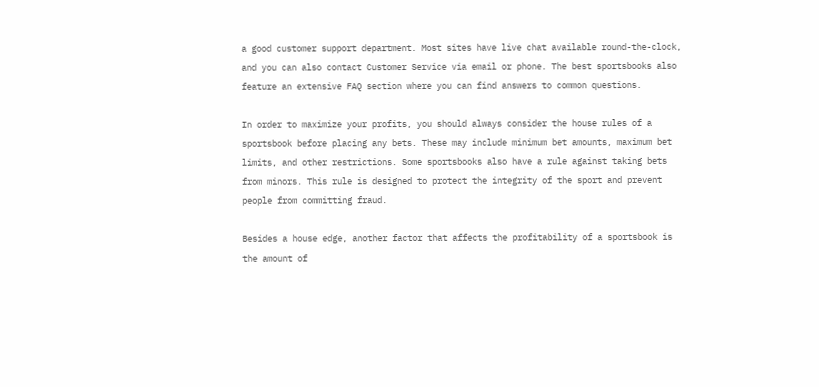a good customer support department. Most sites have live chat available round-the-clock, and you can also contact Customer Service via email or phone. The best sportsbooks also feature an extensive FAQ section where you can find answers to common questions.

In order to maximize your profits, you should always consider the house rules of a sportsbook before placing any bets. These may include minimum bet amounts, maximum bet limits, and other restrictions. Some sportsbooks also have a rule against taking bets from minors. This rule is designed to protect the integrity of the sport and prevent people from committing fraud.

Besides a house edge, another factor that affects the profitability of a sportsbook is the amount of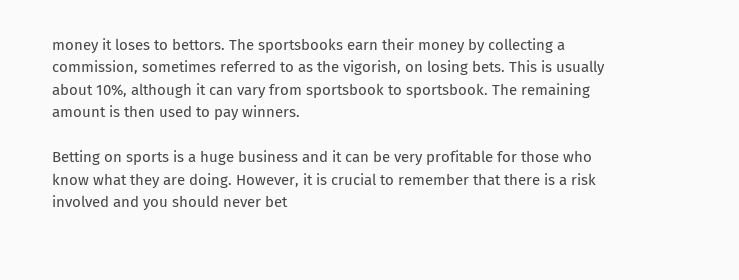money it loses to bettors. The sportsbooks earn their money by collecting a commission, sometimes referred to as the vigorish, on losing bets. This is usually about 10%, although it can vary from sportsbook to sportsbook. The remaining amount is then used to pay winners.

Betting on sports is a huge business and it can be very profitable for those who know what they are doing. However, it is crucial to remember that there is a risk involved and you should never bet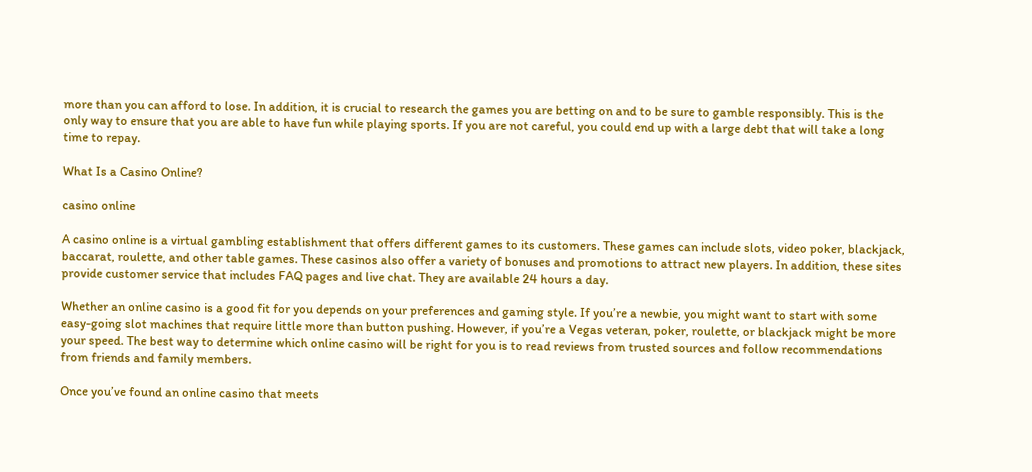more than you can afford to lose. In addition, it is crucial to research the games you are betting on and to be sure to gamble responsibly. This is the only way to ensure that you are able to have fun while playing sports. If you are not careful, you could end up with a large debt that will take a long time to repay.

What Is a Casino Online?

casino online

A casino online is a virtual gambling establishment that offers different games to its customers. These games can include slots, video poker, blackjack, baccarat, roulette, and other table games. These casinos also offer a variety of bonuses and promotions to attract new players. In addition, these sites provide customer service that includes FAQ pages and live chat. They are available 24 hours a day.

Whether an online casino is a good fit for you depends on your preferences and gaming style. If you’re a newbie, you might want to start with some easy-going slot machines that require little more than button pushing. However, if you’re a Vegas veteran, poker, roulette, or blackjack might be more your speed. The best way to determine which online casino will be right for you is to read reviews from trusted sources and follow recommendations from friends and family members.

Once you’ve found an online casino that meets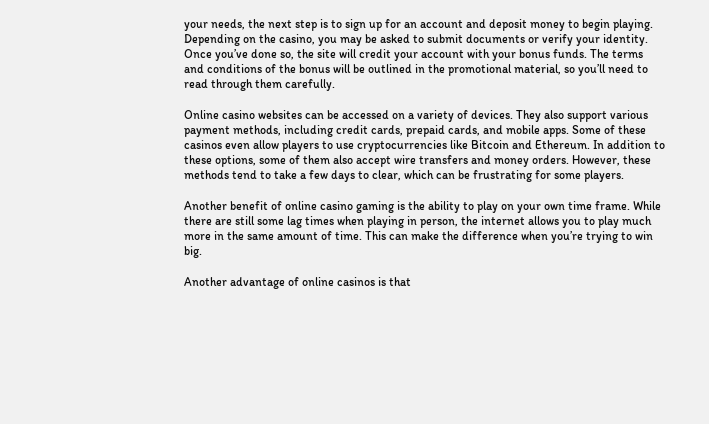your needs, the next step is to sign up for an account and deposit money to begin playing. Depending on the casino, you may be asked to submit documents or verify your identity. Once you’ve done so, the site will credit your account with your bonus funds. The terms and conditions of the bonus will be outlined in the promotional material, so you’ll need to read through them carefully.

Online casino websites can be accessed on a variety of devices. They also support various payment methods, including credit cards, prepaid cards, and mobile apps. Some of these casinos even allow players to use cryptocurrencies like Bitcoin and Ethereum. In addition to these options, some of them also accept wire transfers and money orders. However, these methods tend to take a few days to clear, which can be frustrating for some players.

Another benefit of online casino gaming is the ability to play on your own time frame. While there are still some lag times when playing in person, the internet allows you to play much more in the same amount of time. This can make the difference when you’re trying to win big.

Another advantage of online casinos is that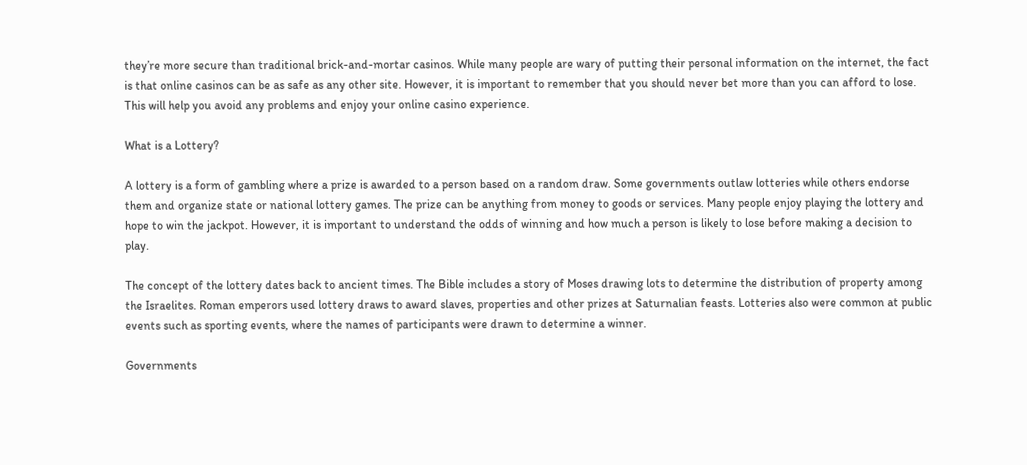they’re more secure than traditional brick-and-mortar casinos. While many people are wary of putting their personal information on the internet, the fact is that online casinos can be as safe as any other site. However, it is important to remember that you should never bet more than you can afford to lose. This will help you avoid any problems and enjoy your online casino experience.

What is a Lottery?

A lottery is a form of gambling where a prize is awarded to a person based on a random draw. Some governments outlaw lotteries while others endorse them and organize state or national lottery games. The prize can be anything from money to goods or services. Many people enjoy playing the lottery and hope to win the jackpot. However, it is important to understand the odds of winning and how much a person is likely to lose before making a decision to play.

The concept of the lottery dates back to ancient times. The Bible includes a story of Moses drawing lots to determine the distribution of property among the Israelites. Roman emperors used lottery draws to award slaves, properties and other prizes at Saturnalian feasts. Lotteries also were common at public events such as sporting events, where the names of participants were drawn to determine a winner.

Governments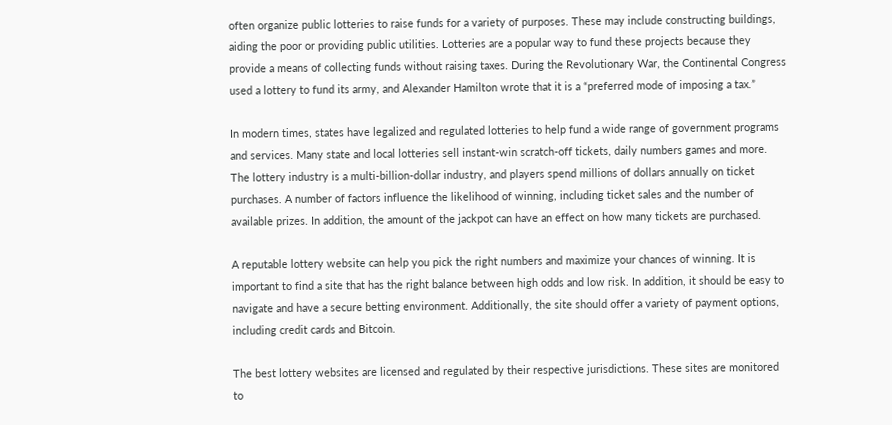often organize public lotteries to raise funds for a variety of purposes. These may include constructing buildings, aiding the poor or providing public utilities. Lotteries are a popular way to fund these projects because they provide a means of collecting funds without raising taxes. During the Revolutionary War, the Continental Congress used a lottery to fund its army, and Alexander Hamilton wrote that it is a “preferred mode of imposing a tax.”

In modern times, states have legalized and regulated lotteries to help fund a wide range of government programs and services. Many state and local lotteries sell instant-win scratch-off tickets, daily numbers games and more. The lottery industry is a multi-billion-dollar industry, and players spend millions of dollars annually on ticket purchases. A number of factors influence the likelihood of winning, including ticket sales and the number of available prizes. In addition, the amount of the jackpot can have an effect on how many tickets are purchased.

A reputable lottery website can help you pick the right numbers and maximize your chances of winning. It is important to find a site that has the right balance between high odds and low risk. In addition, it should be easy to navigate and have a secure betting environment. Additionally, the site should offer a variety of payment options, including credit cards and Bitcoin.

The best lottery websites are licensed and regulated by their respective jurisdictions. These sites are monitored to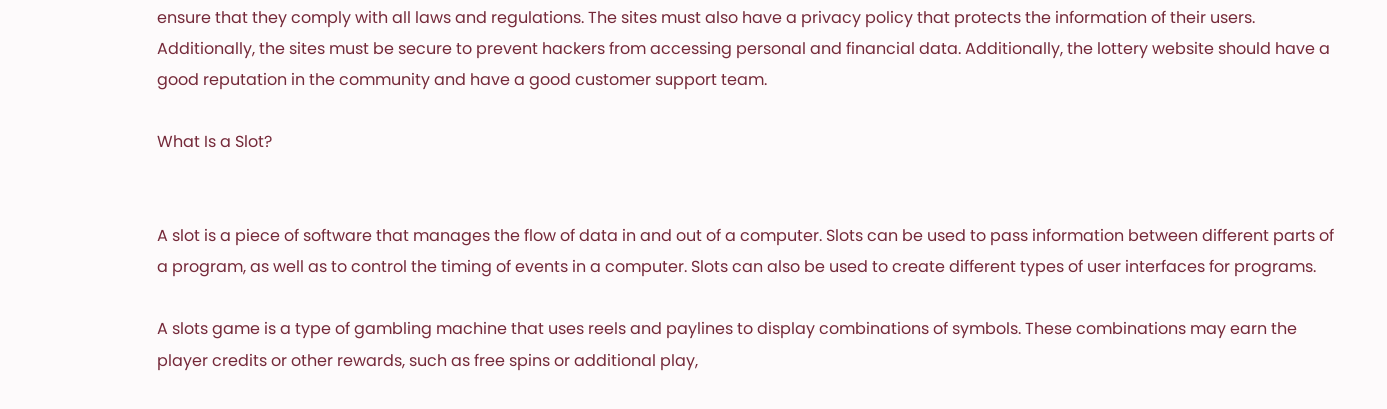ensure that they comply with all laws and regulations. The sites must also have a privacy policy that protects the information of their users. Additionally, the sites must be secure to prevent hackers from accessing personal and financial data. Additionally, the lottery website should have a good reputation in the community and have a good customer support team.

What Is a Slot?


A slot is a piece of software that manages the flow of data in and out of a computer. Slots can be used to pass information between different parts of a program, as well as to control the timing of events in a computer. Slots can also be used to create different types of user interfaces for programs.

A slots game is a type of gambling machine that uses reels and paylines to display combinations of symbols. These combinations may earn the player credits or other rewards, such as free spins or additional play,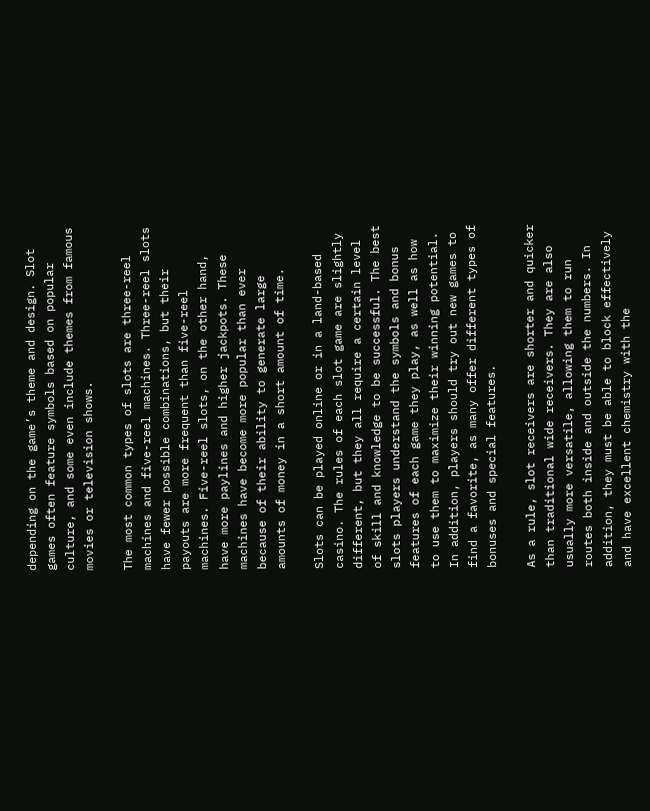depending on the game’s theme and design. Slot games often feature symbols based on popular culture, and some even include themes from famous movies or television shows.

The most common types of slots are three-reel machines and five-reel machines. Three-reel slots have fewer possible combinations, but their payouts are more frequent than five-reel machines. Five-reel slots, on the other hand, have more paylines and higher jackpots. These machines have become more popular than ever because of their ability to generate large amounts of money in a short amount of time.

Slots can be played online or in a land-based casino. The rules of each slot game are slightly different, but they all require a certain level of skill and knowledge to be successful. The best slots players understand the symbols and bonus features of each game they play, as well as how to use them to maximize their winning potential. In addition, players should try out new games to find a favorite, as many offer different types of bonuses and special features.

As a rule, slot receivers are shorter and quicker than traditional wide receivers. They are also usually more versatile, allowing them to run routes both inside and outside the numbers. In addition, they must be able to block effectively and have excellent chemistry with the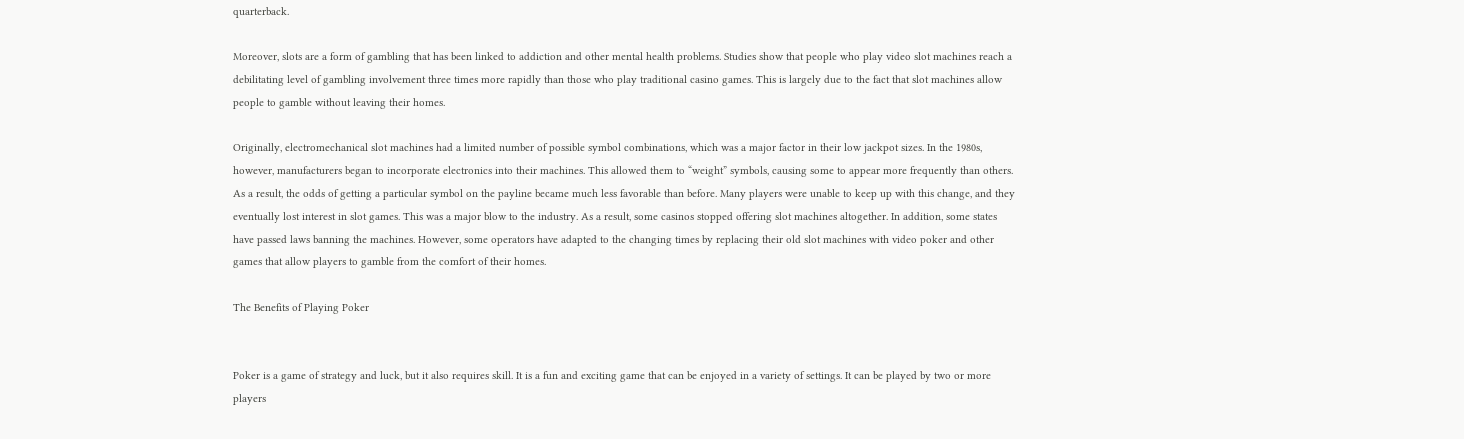quarterback.

Moreover, slots are a form of gambling that has been linked to addiction and other mental health problems. Studies show that people who play video slot machines reach a debilitating level of gambling involvement three times more rapidly than those who play traditional casino games. This is largely due to the fact that slot machines allow people to gamble without leaving their homes.

Originally, electromechanical slot machines had a limited number of possible symbol combinations, which was a major factor in their low jackpot sizes. In the 1980s, however, manufacturers began to incorporate electronics into their machines. This allowed them to “weight” symbols, causing some to appear more frequently than others. As a result, the odds of getting a particular symbol on the payline became much less favorable than before. Many players were unable to keep up with this change, and they eventually lost interest in slot games. This was a major blow to the industry. As a result, some casinos stopped offering slot machines altogether. In addition, some states have passed laws banning the machines. However, some operators have adapted to the changing times by replacing their old slot machines with video poker and other games that allow players to gamble from the comfort of their homes.

The Benefits of Playing Poker


Poker is a game of strategy and luck, but it also requires skill. It is a fun and exciting game that can be enjoyed in a variety of settings. It can be played by two or more players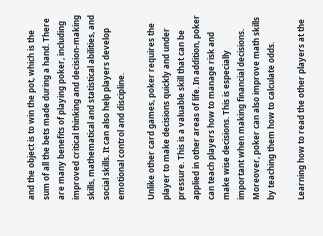and the object is to win the pot, which is the sum of all the bets made during a hand. There are many benefits of playing poker, including improved critical thinking and decision-making skills, mathematical and statistical abilities, and social skills. It can also help players develop emotional control and discipline.

Unlike other card games, poker requires the player to make decisions quickly and under pressure. This is a valuable skill that can be applied in other areas of life. In addition, poker can teach players how to manage risk and make wise decisions. This is especially important when making financial decisions. Moreover, poker can also improve math skills by teaching them how to calculate odds.

Learning how to read the other players at the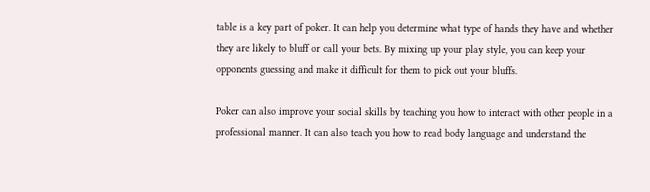table is a key part of poker. It can help you determine what type of hands they have and whether they are likely to bluff or call your bets. By mixing up your play style, you can keep your opponents guessing and make it difficult for them to pick out your bluffs.

Poker can also improve your social skills by teaching you how to interact with other people in a professional manner. It can also teach you how to read body language and understand the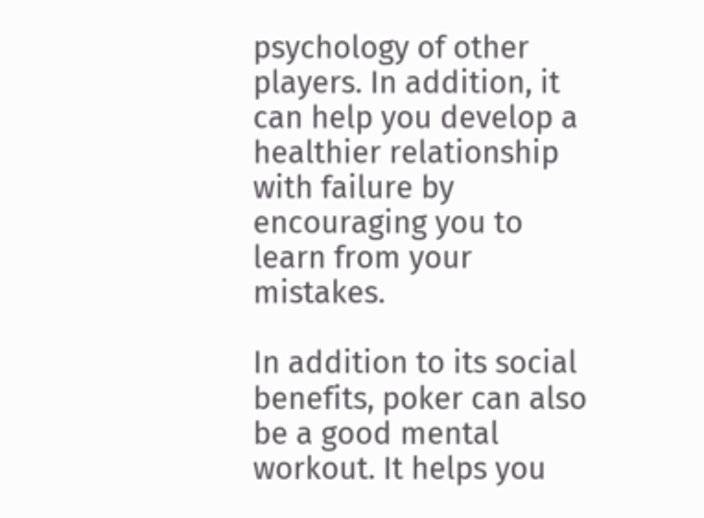psychology of other players. In addition, it can help you develop a healthier relationship with failure by encouraging you to learn from your mistakes.

In addition to its social benefits, poker can also be a good mental workout. It helps you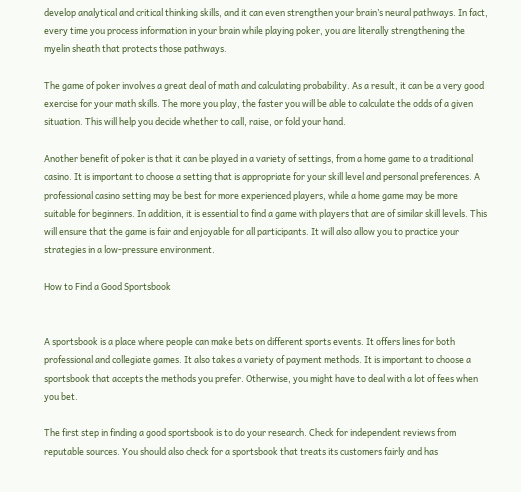develop analytical and critical thinking skills, and it can even strengthen your brain’s neural pathways. In fact, every time you process information in your brain while playing poker, you are literally strengthening the myelin sheath that protects those pathways.

The game of poker involves a great deal of math and calculating probability. As a result, it can be a very good exercise for your math skills. The more you play, the faster you will be able to calculate the odds of a given situation. This will help you decide whether to call, raise, or fold your hand.

Another benefit of poker is that it can be played in a variety of settings, from a home game to a traditional casino. It is important to choose a setting that is appropriate for your skill level and personal preferences. A professional casino setting may be best for more experienced players, while a home game may be more suitable for beginners. In addition, it is essential to find a game with players that are of similar skill levels. This will ensure that the game is fair and enjoyable for all participants. It will also allow you to practice your strategies in a low-pressure environment.

How to Find a Good Sportsbook


A sportsbook is a place where people can make bets on different sports events. It offers lines for both professional and collegiate games. It also takes a variety of payment methods. It is important to choose a sportsbook that accepts the methods you prefer. Otherwise, you might have to deal with a lot of fees when you bet.

The first step in finding a good sportsbook is to do your research. Check for independent reviews from reputable sources. You should also check for a sportsbook that treats its customers fairly and has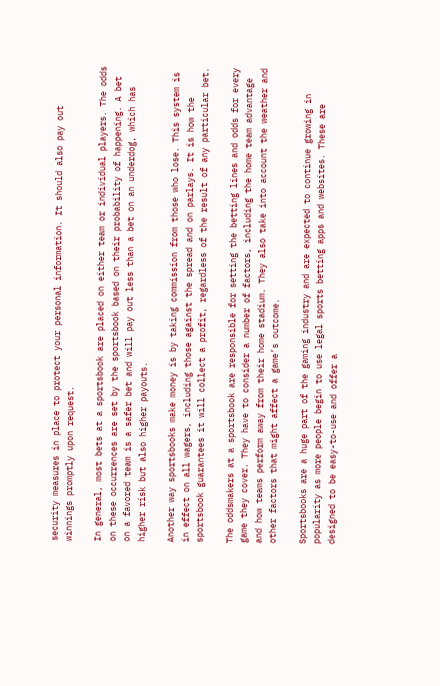security measures in place to protect your personal information. It should also pay out winnings promptly upon request.

In general, most bets at a sportsbook are placed on either team or individual players. The odds on these occurrences are set by the sportsbook based on their probability of happening. A bet on a favored team is a safer bet and will pay out less than a bet on an underdog, which has higher risk but also higher payouts.

Another way sportsbooks make money is by taking commission from those who lose. This system is in effect on all wagers, including those against the spread and on parlays. It is how the sportsbook guarantees it will collect a profit, regardless of the result of any particular bet.

The oddsmakers at a sportsbook are responsible for setting the betting lines and odds for every game they cover. They have to consider a number of factors, including the home team advantage and how teams perform away from their home stadium. They also take into account the weather and other factors that might affect a game’s outcome.

Sportsbooks are a huge part of the gaming industry and are expected to continue growing in popularity as more people begin to use legal sports betting apps and websites. These are designed to be easy-to-use and offer a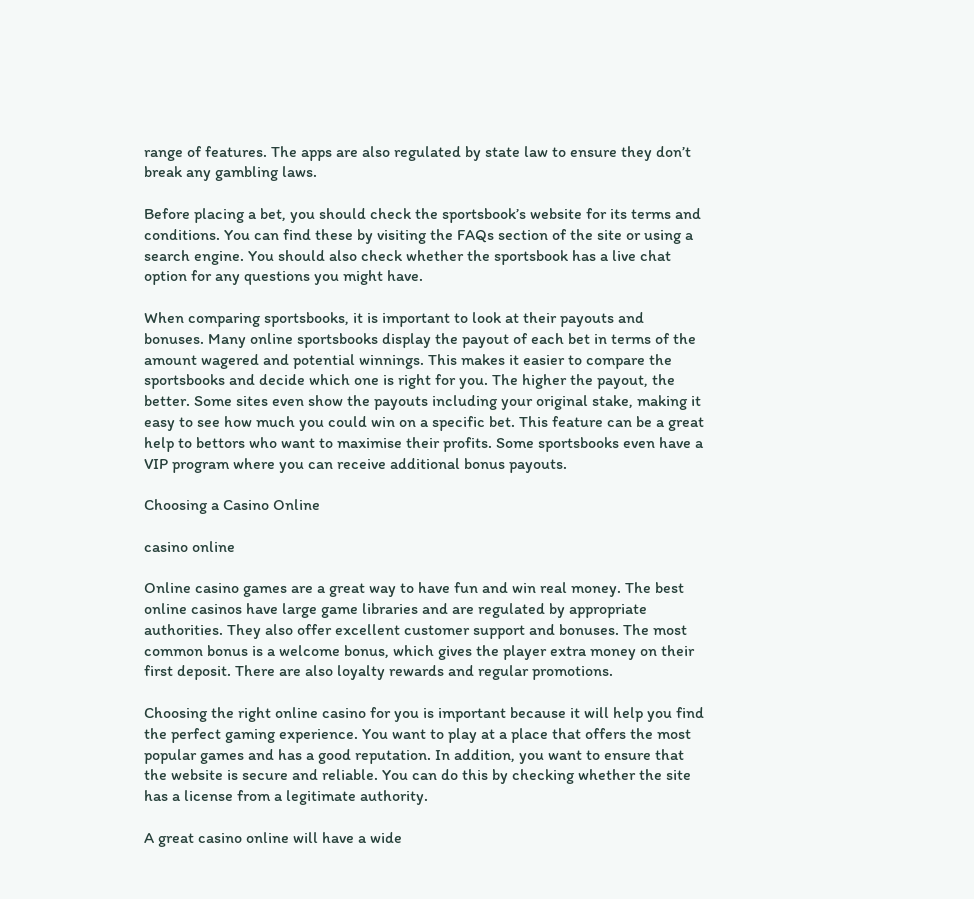range of features. The apps are also regulated by state law to ensure they don’t break any gambling laws.

Before placing a bet, you should check the sportsbook’s website for its terms and conditions. You can find these by visiting the FAQs section of the site or using a search engine. You should also check whether the sportsbook has a live chat option for any questions you might have.

When comparing sportsbooks, it is important to look at their payouts and bonuses. Many online sportsbooks display the payout of each bet in terms of the amount wagered and potential winnings. This makes it easier to compare the sportsbooks and decide which one is right for you. The higher the payout, the better. Some sites even show the payouts including your original stake, making it easy to see how much you could win on a specific bet. This feature can be a great help to bettors who want to maximise their profits. Some sportsbooks even have a VIP program where you can receive additional bonus payouts.

Choosing a Casino Online

casino online

Online casino games are a great way to have fun and win real money. The best online casinos have large game libraries and are regulated by appropriate authorities. They also offer excellent customer support and bonuses. The most common bonus is a welcome bonus, which gives the player extra money on their first deposit. There are also loyalty rewards and regular promotions.

Choosing the right online casino for you is important because it will help you find the perfect gaming experience. You want to play at a place that offers the most popular games and has a good reputation. In addition, you want to ensure that the website is secure and reliable. You can do this by checking whether the site has a license from a legitimate authority.

A great casino online will have a wide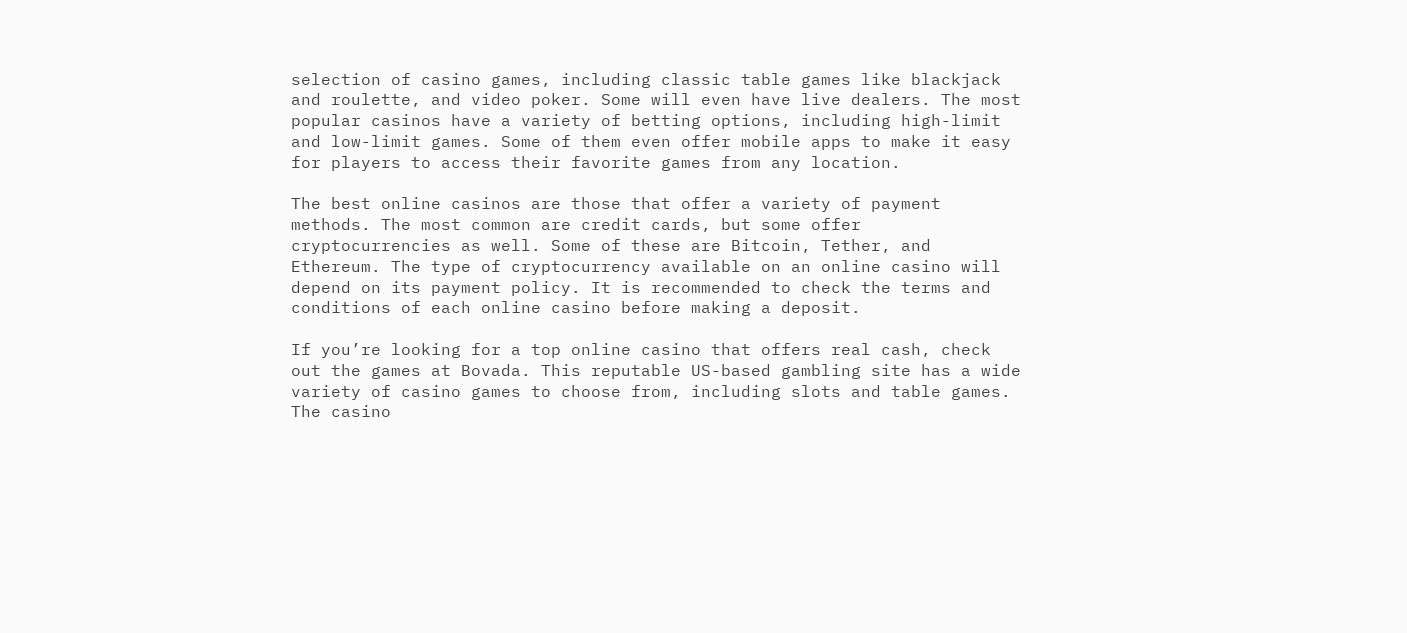selection of casino games, including classic table games like blackjack and roulette, and video poker. Some will even have live dealers. The most popular casinos have a variety of betting options, including high-limit and low-limit games. Some of them even offer mobile apps to make it easy for players to access their favorite games from any location.

The best online casinos are those that offer a variety of payment methods. The most common are credit cards, but some offer cryptocurrencies as well. Some of these are Bitcoin, Tether, and Ethereum. The type of cryptocurrency available on an online casino will depend on its payment policy. It is recommended to check the terms and conditions of each online casino before making a deposit.

If you’re looking for a top online casino that offers real cash, check out the games at Bovada. This reputable US-based gambling site has a wide variety of casino games to choose from, including slots and table games. The casino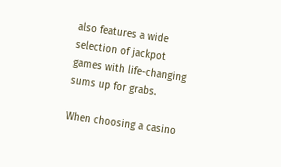also features a wide selection of jackpot games with life-changing sums up for grabs.

When choosing a casino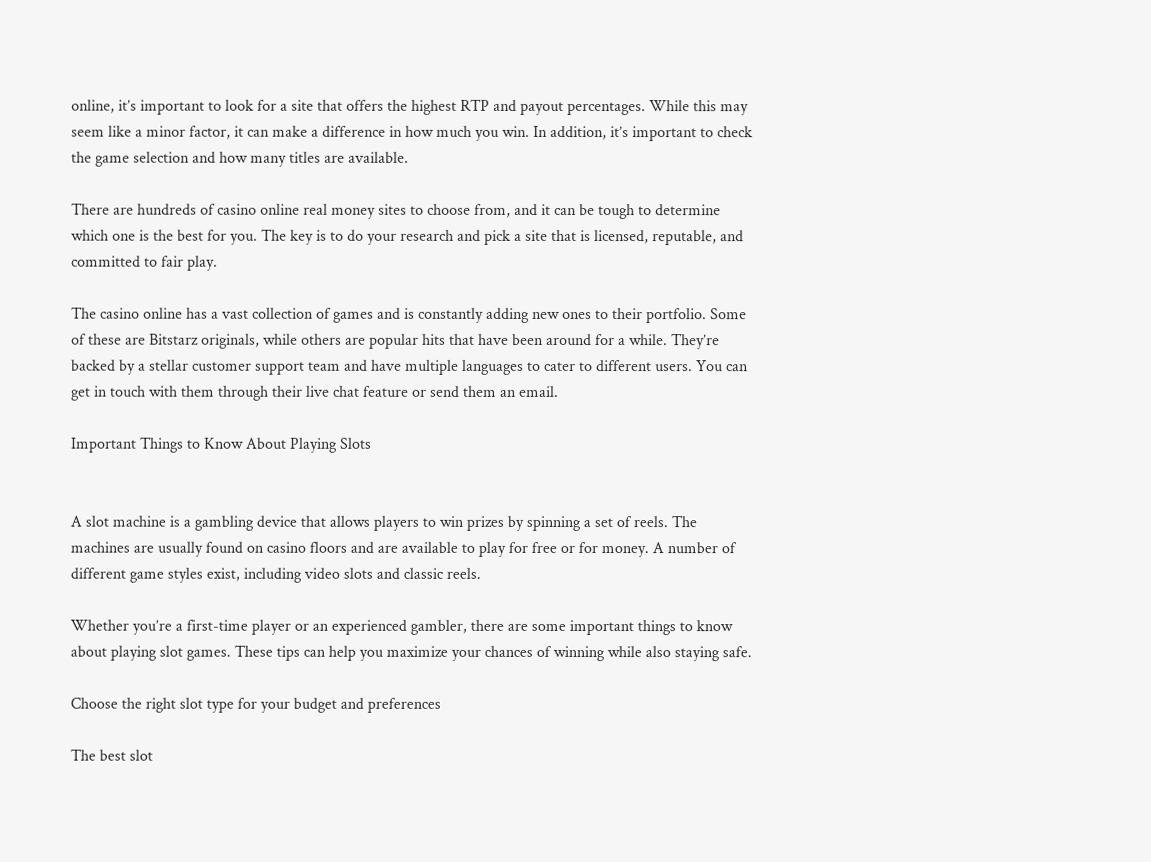online, it’s important to look for a site that offers the highest RTP and payout percentages. While this may seem like a minor factor, it can make a difference in how much you win. In addition, it’s important to check the game selection and how many titles are available.

There are hundreds of casino online real money sites to choose from, and it can be tough to determine which one is the best for you. The key is to do your research and pick a site that is licensed, reputable, and committed to fair play.

The casino online has a vast collection of games and is constantly adding new ones to their portfolio. Some of these are Bitstarz originals, while others are popular hits that have been around for a while. They’re backed by a stellar customer support team and have multiple languages to cater to different users. You can get in touch with them through their live chat feature or send them an email.

Important Things to Know About Playing Slots


A slot machine is a gambling device that allows players to win prizes by spinning a set of reels. The machines are usually found on casino floors and are available to play for free or for money. A number of different game styles exist, including video slots and classic reels.

Whether you’re a first-time player or an experienced gambler, there are some important things to know about playing slot games. These tips can help you maximize your chances of winning while also staying safe.

Choose the right slot type for your budget and preferences

The best slot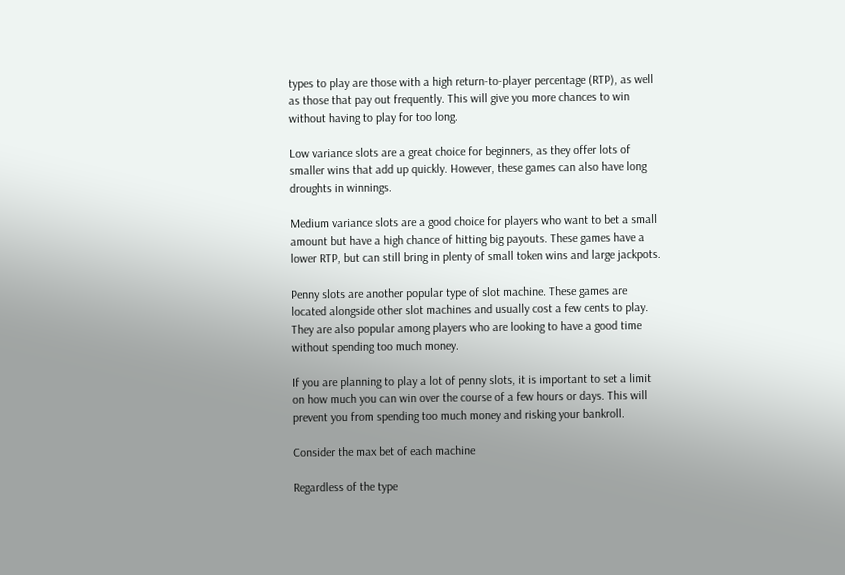types to play are those with a high return-to-player percentage (RTP), as well as those that pay out frequently. This will give you more chances to win without having to play for too long.

Low variance slots are a great choice for beginners, as they offer lots of smaller wins that add up quickly. However, these games can also have long droughts in winnings.

Medium variance slots are a good choice for players who want to bet a small amount but have a high chance of hitting big payouts. These games have a lower RTP, but can still bring in plenty of small token wins and large jackpots.

Penny slots are another popular type of slot machine. These games are located alongside other slot machines and usually cost a few cents to play. They are also popular among players who are looking to have a good time without spending too much money.

If you are planning to play a lot of penny slots, it is important to set a limit on how much you can win over the course of a few hours or days. This will prevent you from spending too much money and risking your bankroll.

Consider the max bet of each machine

Regardless of the type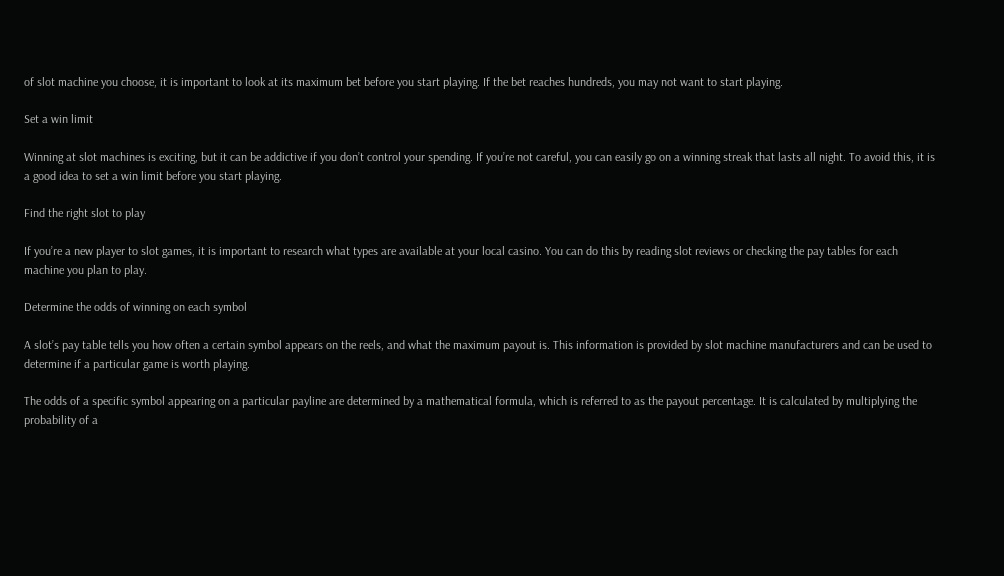of slot machine you choose, it is important to look at its maximum bet before you start playing. If the bet reaches hundreds, you may not want to start playing.

Set a win limit

Winning at slot machines is exciting, but it can be addictive if you don’t control your spending. If you’re not careful, you can easily go on a winning streak that lasts all night. To avoid this, it is a good idea to set a win limit before you start playing.

Find the right slot to play

If you’re a new player to slot games, it is important to research what types are available at your local casino. You can do this by reading slot reviews or checking the pay tables for each machine you plan to play.

Determine the odds of winning on each symbol

A slot’s pay table tells you how often a certain symbol appears on the reels, and what the maximum payout is. This information is provided by slot machine manufacturers and can be used to determine if a particular game is worth playing.

The odds of a specific symbol appearing on a particular payline are determined by a mathematical formula, which is referred to as the payout percentage. It is calculated by multiplying the probability of a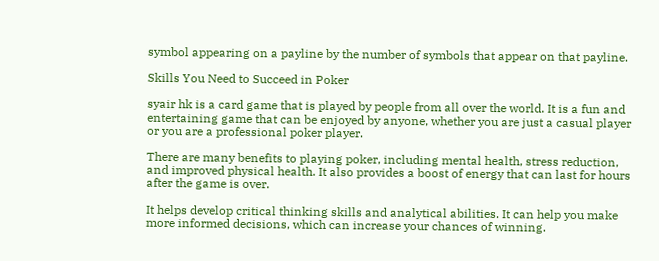symbol appearing on a payline by the number of symbols that appear on that payline.

Skills You Need to Succeed in Poker

syair hk is a card game that is played by people from all over the world. It is a fun and entertaining game that can be enjoyed by anyone, whether you are just a casual player or you are a professional poker player.

There are many benefits to playing poker, including mental health, stress reduction, and improved physical health. It also provides a boost of energy that can last for hours after the game is over.

It helps develop critical thinking skills and analytical abilities. It can help you make more informed decisions, which can increase your chances of winning.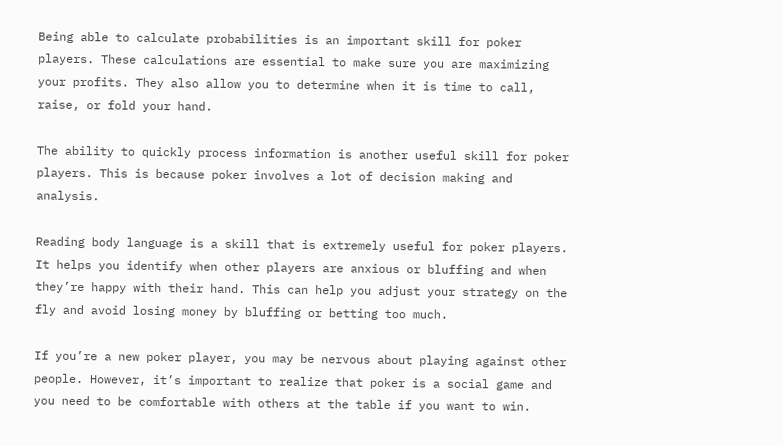Being able to calculate probabilities is an important skill for poker players. These calculations are essential to make sure you are maximizing your profits. They also allow you to determine when it is time to call, raise, or fold your hand.

The ability to quickly process information is another useful skill for poker players. This is because poker involves a lot of decision making and analysis.

Reading body language is a skill that is extremely useful for poker players. It helps you identify when other players are anxious or bluffing and when they’re happy with their hand. This can help you adjust your strategy on the fly and avoid losing money by bluffing or betting too much.

If you’re a new poker player, you may be nervous about playing against other people. However, it’s important to realize that poker is a social game and you need to be comfortable with others at the table if you want to win.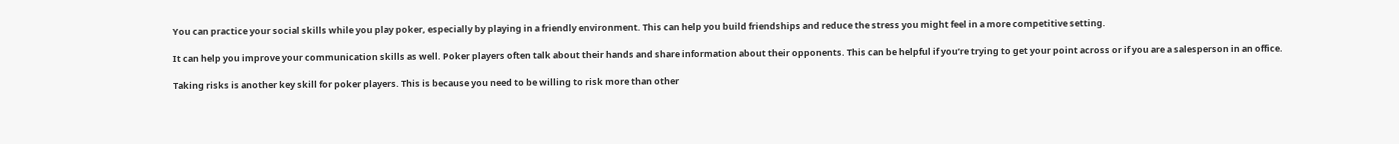You can practice your social skills while you play poker, especially by playing in a friendly environment. This can help you build friendships and reduce the stress you might feel in a more competitive setting.

It can help you improve your communication skills as well. Poker players often talk about their hands and share information about their opponents. This can be helpful if you’re trying to get your point across or if you are a salesperson in an office.

Taking risks is another key skill for poker players. This is because you need to be willing to risk more than other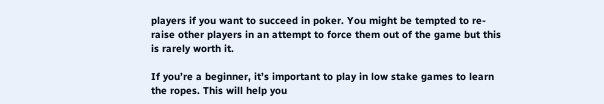players if you want to succeed in poker. You might be tempted to re-raise other players in an attempt to force them out of the game but this is rarely worth it.

If you’re a beginner, it’s important to play in low stake games to learn the ropes. This will help you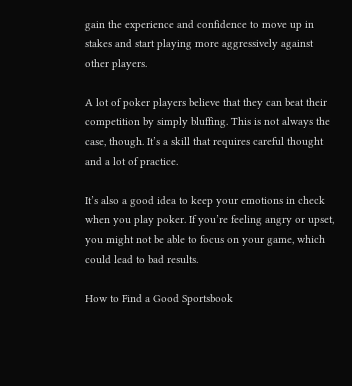gain the experience and confidence to move up in stakes and start playing more aggressively against other players.

A lot of poker players believe that they can beat their competition by simply bluffing. This is not always the case, though. It’s a skill that requires careful thought and a lot of practice.

It’s also a good idea to keep your emotions in check when you play poker. If you’re feeling angry or upset, you might not be able to focus on your game, which could lead to bad results.

How to Find a Good Sportsbook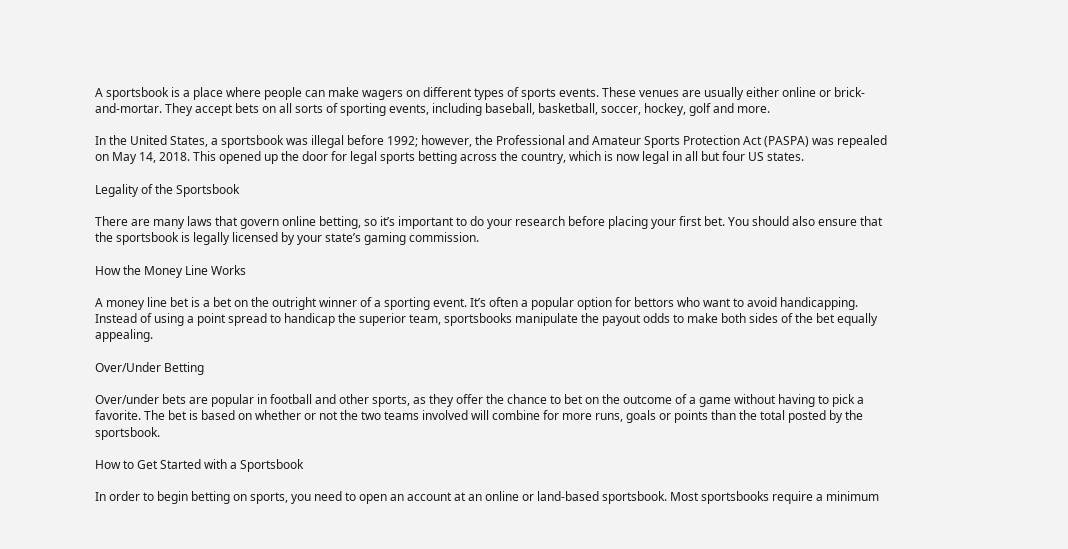A sportsbook is a place where people can make wagers on different types of sports events. These venues are usually either online or brick-and-mortar. They accept bets on all sorts of sporting events, including baseball, basketball, soccer, hockey, golf and more.

In the United States, a sportsbook was illegal before 1992; however, the Professional and Amateur Sports Protection Act (PASPA) was repealed on May 14, 2018. This opened up the door for legal sports betting across the country, which is now legal in all but four US states.

Legality of the Sportsbook

There are many laws that govern online betting, so it’s important to do your research before placing your first bet. You should also ensure that the sportsbook is legally licensed by your state’s gaming commission.

How the Money Line Works

A money line bet is a bet on the outright winner of a sporting event. It’s often a popular option for bettors who want to avoid handicapping. Instead of using a point spread to handicap the superior team, sportsbooks manipulate the payout odds to make both sides of the bet equally appealing.

Over/Under Betting

Over/under bets are popular in football and other sports, as they offer the chance to bet on the outcome of a game without having to pick a favorite. The bet is based on whether or not the two teams involved will combine for more runs, goals or points than the total posted by the sportsbook.

How to Get Started with a Sportsbook

In order to begin betting on sports, you need to open an account at an online or land-based sportsbook. Most sportsbooks require a minimum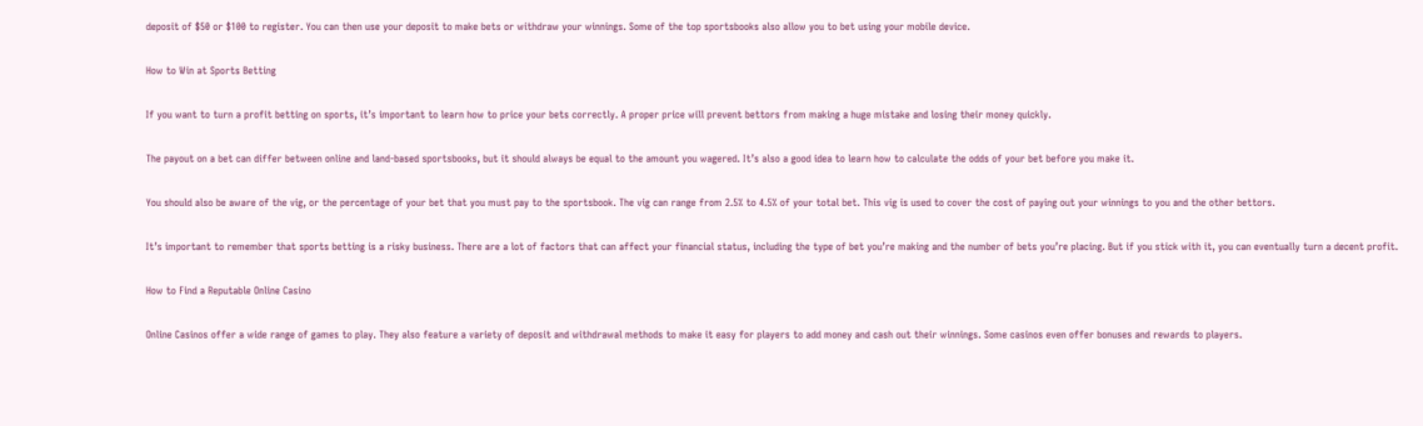deposit of $50 or $100 to register. You can then use your deposit to make bets or withdraw your winnings. Some of the top sportsbooks also allow you to bet using your mobile device.

How to Win at Sports Betting

If you want to turn a profit betting on sports, it’s important to learn how to price your bets correctly. A proper price will prevent bettors from making a huge mistake and losing their money quickly.

The payout on a bet can differ between online and land-based sportsbooks, but it should always be equal to the amount you wagered. It’s also a good idea to learn how to calculate the odds of your bet before you make it.

You should also be aware of the vig, or the percentage of your bet that you must pay to the sportsbook. The vig can range from 2.5% to 4.5% of your total bet. This vig is used to cover the cost of paying out your winnings to you and the other bettors.

It’s important to remember that sports betting is a risky business. There are a lot of factors that can affect your financial status, including the type of bet you’re making and the number of bets you’re placing. But if you stick with it, you can eventually turn a decent profit.

How to Find a Reputable Online Casino

Online Casinos offer a wide range of games to play. They also feature a variety of deposit and withdrawal methods to make it easy for players to add money and cash out their winnings. Some casinos even offer bonuses and rewards to players.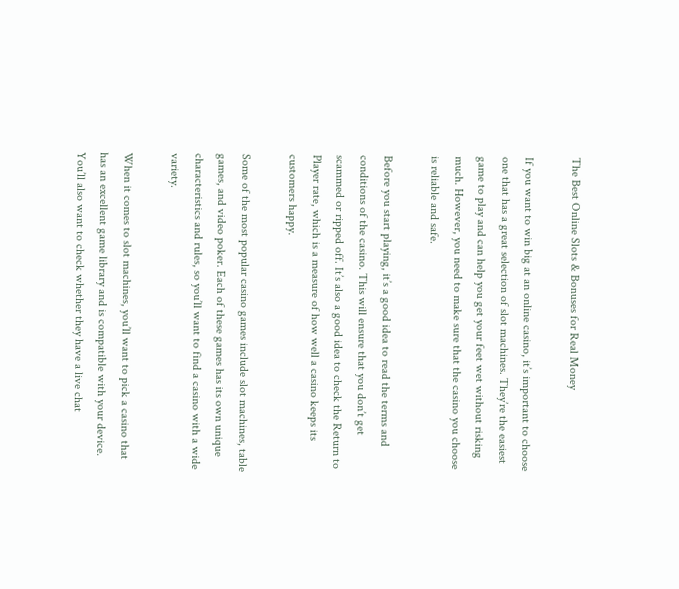The Best Online Slots & Bonuses for Real Money

If you want to win big at an online casino, it’s important to choose one that has a great selection of slot machines. They’re the easiest game to play and can help you get your feet wet without risking much. However, you need to make sure that the casino you choose is reliable and safe.

Before you start playing, it’s a good idea to read the terms and conditions of the casino. This will ensure that you don’t get scammed or ripped off. It’s also a good idea to check the Return to Player rate, which is a measure of how well a casino keeps its customers happy.

Some of the most popular casino games include slot machines, table games, and video poker. Each of these games has its own unique characteristics and rules, so you’ll want to find a casino with a wide variety.

When it comes to slot machines, you’ll want to pick a casino that has an excellent game library and is compatible with your device. You’ll also want to check whether they have a live chat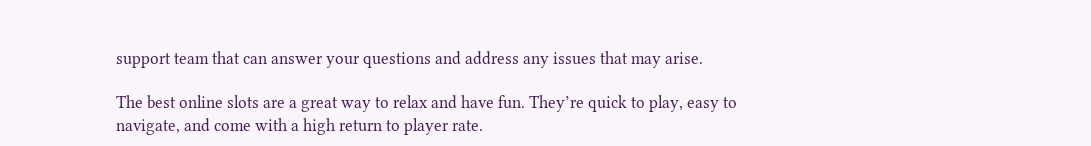support team that can answer your questions and address any issues that may arise.

The best online slots are a great way to relax and have fun. They’re quick to play, easy to navigate, and come with a high return to player rate.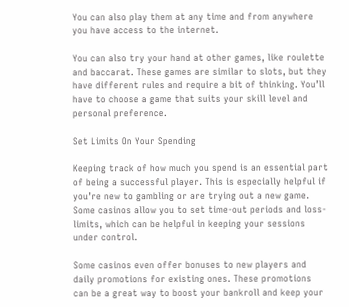You can also play them at any time and from anywhere you have access to the internet.

You can also try your hand at other games, like roulette and baccarat. These games are similar to slots, but they have different rules and require a bit of thinking. You’ll have to choose a game that suits your skill level and personal preference.

Set Limits On Your Spending

Keeping track of how much you spend is an essential part of being a successful player. This is especially helpful if you’re new to gambling or are trying out a new game. Some casinos allow you to set time-out periods and loss-limits, which can be helpful in keeping your sessions under control.

Some casinos even offer bonuses to new players and daily promotions for existing ones. These promotions can be a great way to boost your bankroll and keep your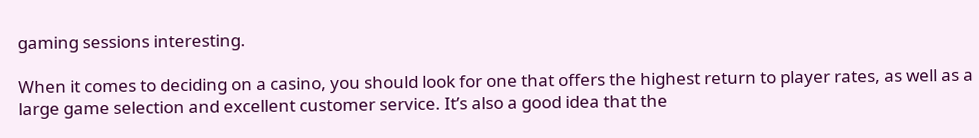gaming sessions interesting.

When it comes to deciding on a casino, you should look for one that offers the highest return to player rates, as well as a large game selection and excellent customer service. It’s also a good idea that the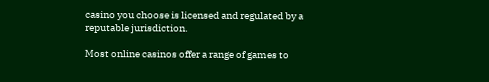casino you choose is licensed and regulated by a reputable jurisdiction.

Most online casinos offer a range of games to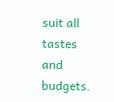suit all tastes and budgets.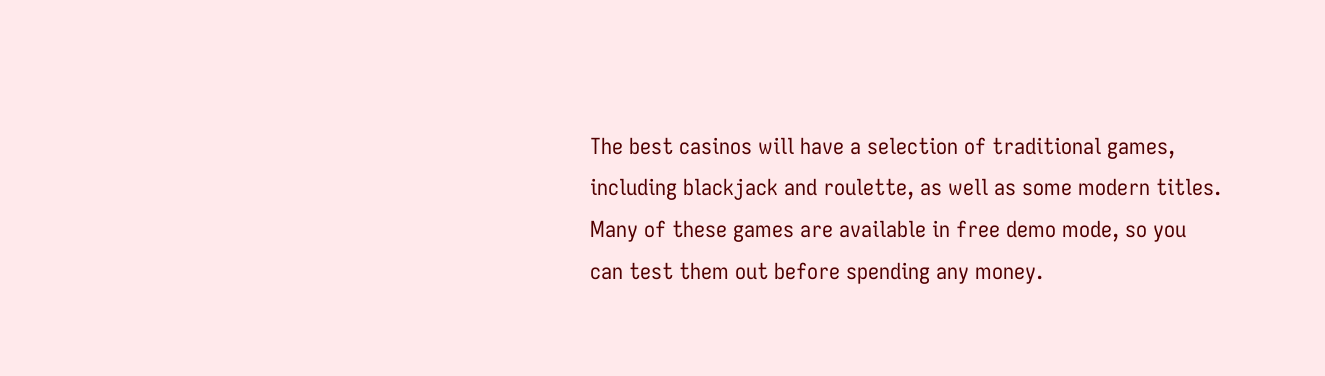The best casinos will have a selection of traditional games, including blackjack and roulette, as well as some modern titles. Many of these games are available in free demo mode, so you can test them out before spending any money.